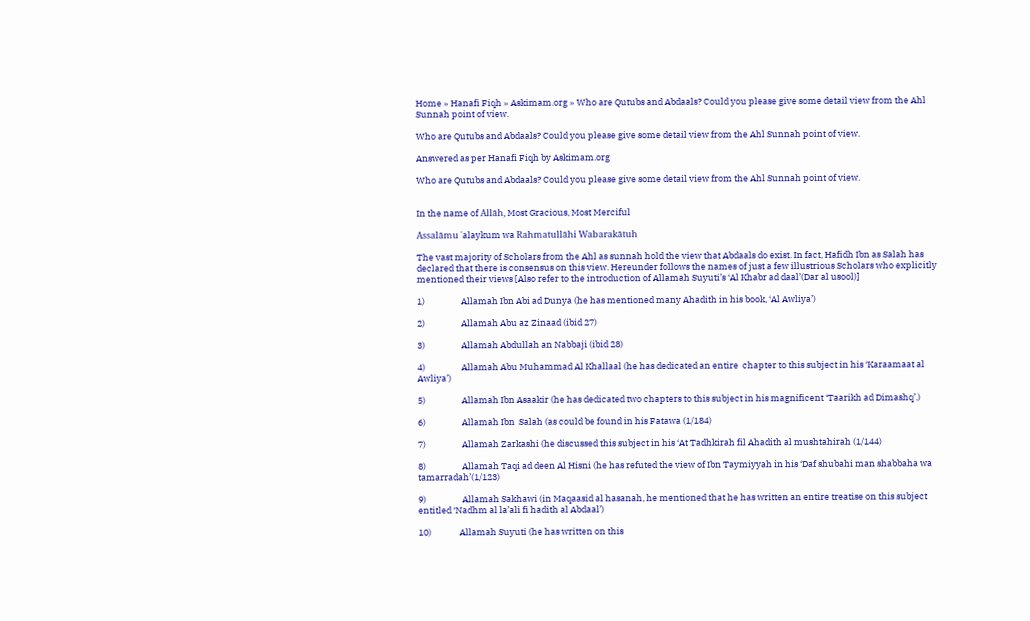Home » Hanafi Fiqh » Askimam.org » Who are Qutubs and Abdaals? Could you please give some detail view from the Ahl Sunnah point of view.

Who are Qutubs and Abdaals? Could you please give some detail view from the Ahl Sunnah point of view.

Answered as per Hanafi Fiqh by Askimam.org

Who are Qutubs and Abdaals? Could you please give some detail view from the Ahl Sunnah point of view.


In the name of Allāh, Most Gracious, Most Merciful

Assalāmu ῾alaykum wa Rahmatullāhi Wabarakātuh

The vast majority of Scholars from the Ahl as sunnah hold the view that Abdaals do exist. In fact, Hafidh Ibn as Salah has declared that there is consensus on this view. Hereunder follows the names of just a few illustrious Scholars who explicitly mentioned their views [Also refer to the introduction of Allamah Suyuti’s ‘Al Khabr ad daal’(Dar al usool)]

1)                  Allamah Ibn Abi ad Dunya (he has mentioned many Ahadith in his book, ‘Al Awliya’)

2)                  Allamah Abu az Zinaad (ibid 27)

3)                  Allamah Abdullah an Nabbaji (ibid 28)

4)                  Allamah Abu Muhammad Al Khallaal (he has dedicated an entire  chapter to this subject in his ‘Karaamaat al Awliya’)

5)                  Allamah Ibn Asaakir (he has dedicated two chapters to this subject in his magnificent ‘Taarikh ad Dimashq’.)

6)                  Allamah Ibn  Salah (as could be found in his Fatawa (1/184)

7)                  Allamah Zarkashi (he discussed this subject in his ‘At Tadhkirah fil Ahadith al mushtahirah (1/144)

8)                  Allamah Taqi ad deen Al Hisni (he has refuted the view of Ibn Taymiyyah in his ‘Daf shubahi man shabbaha wa tamarradah’(1/123)

9)                  Allamah Sakhawi (in Maqaasid al hasanah, he mentioned that he has written an entire treatise on this subject entitled ‘Nadhm al la’ali fi hadith al Abdaal’)

10)              Allamah Suyuti (he has written on this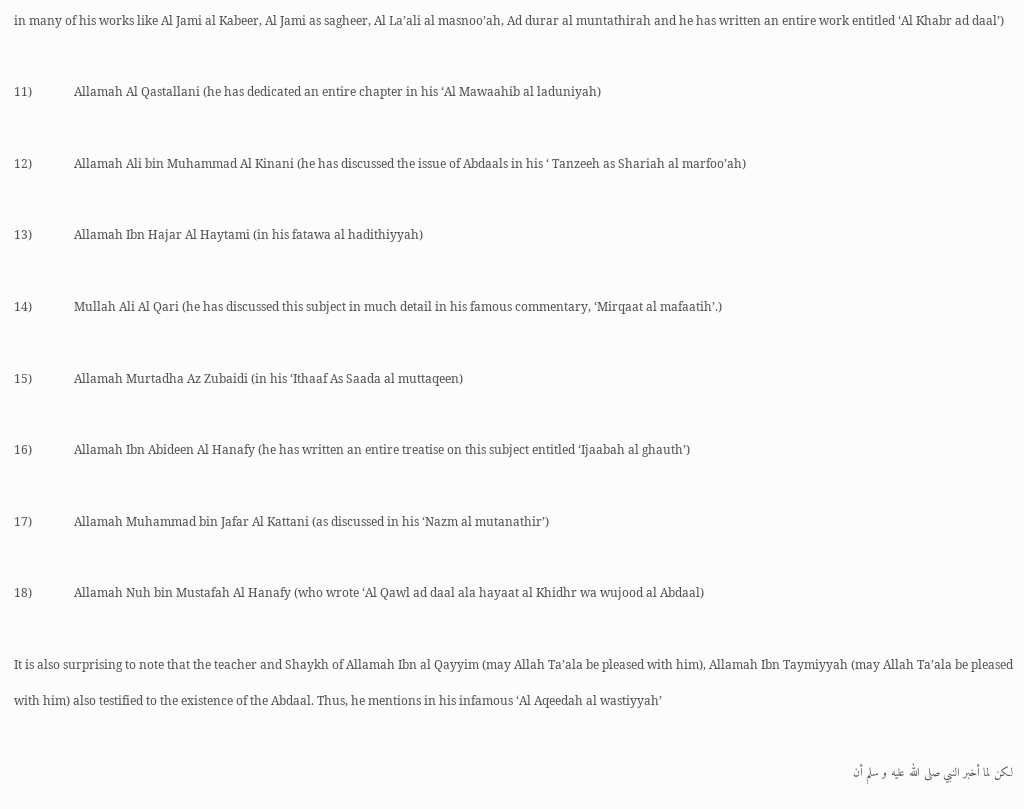in many of his works like Al Jami al Kabeer, Al Jami as sagheer, Al La’ali al masnoo’ah, Ad durar al muntathirah and he has written an entire work entitled ‘Al Khabr ad daal’)

11)              Allamah Al Qastallani (he has dedicated an entire chapter in his ‘Al Mawaahib al laduniyah)

12)              Allamah Ali bin Muhammad Al Kinani (he has discussed the issue of Abdaals in his ‘ Tanzeeh as Shariah al marfoo’ah)

13)              Allamah Ibn Hajar Al Haytami (in his fatawa al hadithiyyah)

14)              Mullah Ali Al Qari (he has discussed this subject in much detail in his famous commentary, ‘Mirqaat al mafaatih’.)

15)              Allamah Murtadha Az Zubaidi (in his ‘Ithaaf As Saada al muttaqeen)

16)              Allamah Ibn Abideen Al Hanafy (he has written an entire treatise on this subject entitled ‘Ijaabah al ghauth’)

17)              Allamah Muhammad bin Jafar Al Kattani (as discussed in his ‘Nazm al mutanathir’)

18)              Allamah Nuh bin Mustafah Al Hanafy (who wrote ‘Al Qawl ad daal ala hayaat al Khidhr wa wujood al Abdaal)

It is also surprising to note that the teacher and Shaykh of Allamah Ibn al Qayyim (may Allah Ta’ala be pleased with him), Allamah Ibn Taymiyyah (may Allah Ta’ala be pleased with him) also testified to the existence of the Abdaal. Thus, he mentions in his infamous ‘Al Aqeedah al wastiyyah’

لكن لما أخبر النبي صلى الله عليه و سلم أن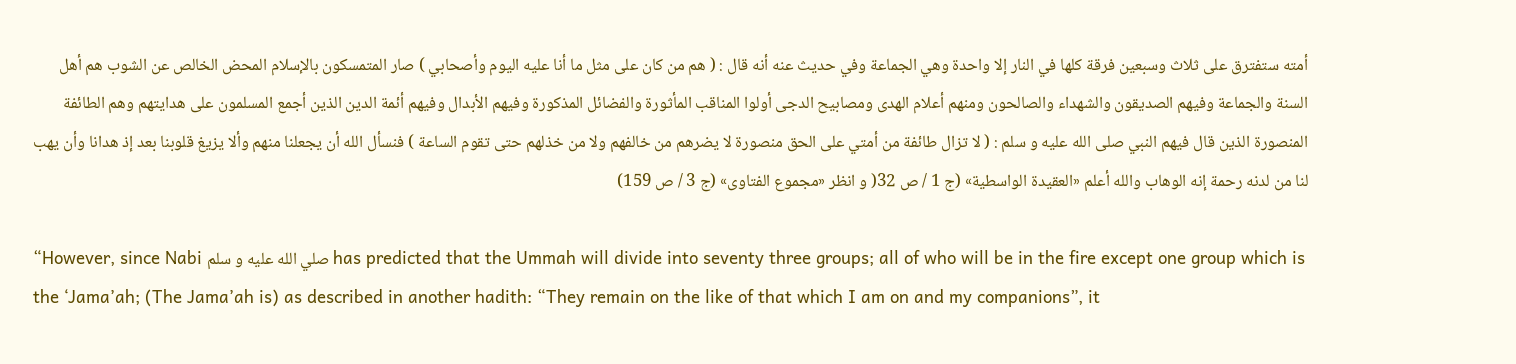أمته ستفترق على ثلاث وسبعين فرقة كلها في النار إلا واحدة وهي الجماعة وفي حديث عنه أنه قال : ( هم من كان على مثل ما أنا عليه اليوم وأصحابي ) صار المتمسكون بالإسلام المحض الخالص عن الشوب هم أهل السنة والجماعة وفيهم الصديقون والشهداء والصالحون ومنهم أعلام الهدى ومصابيح الدجى أولوا المناقب المأثورة والفضائل المذكورة وفيهم الأبدال وفيهم أئمة الدين الذين أجمع المسلمون على هدايتهم وهم الطائفة المنصورة الذين قال فيهم النبي صلى الله عليه و سلم : ( لا تزال طائفة من أمتي على الحق منصورة لا يضرهم من خالفهم ولا من خذلهم حتى تقوم الساعة ) فنسأل الله أن يجعلنا منهم وألا يزيغ قلوبنا بعد إذ هدانا وأن يهب لنا من لدنه رحمة إنه الوهاب والله أعلم «العقيدة الواسطية» (ج 1 / ص 32( و انظر «مجموع الفتاوى» (ج 3 / ص 159)

“However, since Nabi صلي الله عليه و سلم has predicted that the Ummah will divide into seventy three groups; all of who will be in the fire except one group which is the ‘Jama’ah; (The Jama’ah is) as described in another hadith: “They remain on the like of that which I am on and my companions”, it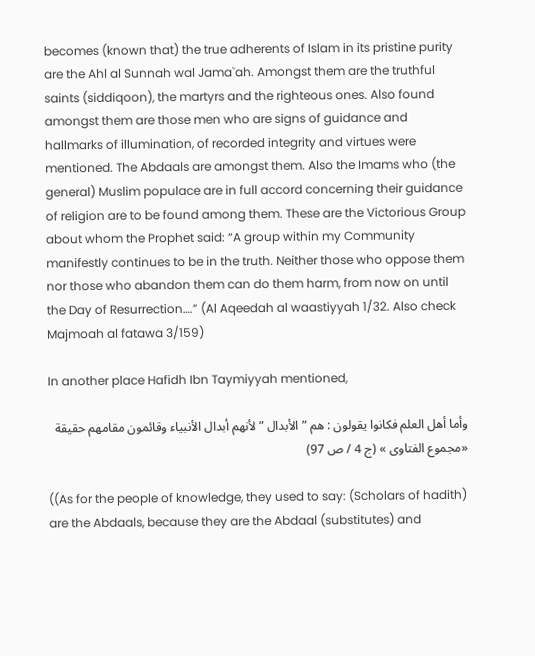becomes (known that) the true adherents of Islam in its pristine purity are the Ahl al Sunnah wal Jama`ah. Amongst them are the truthful saints (siddiqoon), the martyrs and the righteous ones. Also found amongst them are those men who are signs of guidance and hallmarks of illumination, of recorded integrity and virtues were mentioned. The Abdaals are amongst them. Also the Imams who (the general) Muslim populace are in full accord concerning their guidance of religion are to be found among them. These are the Victorious Group about whom the Prophet said: “A group within my Community manifestly continues to be in the truth. Neither those who oppose them nor those who abandon them can do them harm, from now on until the Day of Resurrection….” (Al Aqeedah al waastiyyah 1/32. Also check Majmoah al fatawa 3/159)

In another place Hafidh Ibn Taymiyyah mentioned,

وأما أهل العلم فكانوا يقولون : هم ” الأبدال ” لأنهم أبدال الأنبياء وقائمون مقامهم حقيقة «مجموع الفتاوى » (ج 4 / ص 97)

((As for the people of knowledge, they used to say: (Scholars of hadith) are the Abdaals, because they are the Abdaal (substitutes) and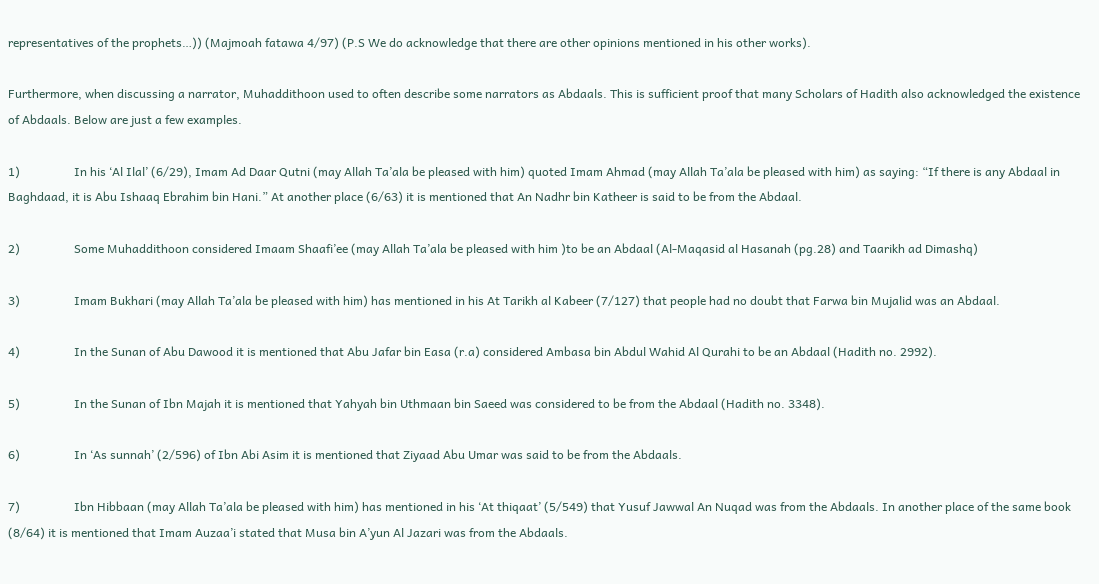representatives of the prophets…)) (Majmoah fatawa 4/97) (P.S We do acknowledge that there are other opinions mentioned in his other works).

Furthermore, when discussing a narrator, Muhaddithoon used to often describe some narrators as Abdaals. This is sufficient proof that many Scholars of Hadith also acknowledged the existence of Abdaals. Below are just a few examples.

1)                  In his ‘Al Ilal’ (6/29), Imam Ad Daar Qutni (may Allah Ta’ala be pleased with him) quoted Imam Ahmad (may Allah Ta’ala be pleased with him) as saying: “If there is any Abdaal in Baghdaad, it is Abu Ishaaq Ebrahim bin Hani.” At another place (6/63) it is mentioned that An Nadhr bin Katheer is said to be from the Abdaal.

2)                  Some Muhaddithoon considered Imaam Shaafi’ee (may Allah Ta’ala be pleased with him )to be an Abdaal (Al-Maqasid al Hasanah (pg.28) and Taarikh ad Dimashq)

3)                  Imam Bukhari (may Allah Ta’ala be pleased with him) has mentioned in his At Tarikh al Kabeer (7/127) that people had no doubt that Farwa bin Mujalid was an Abdaal.

4)                  In the Sunan of Abu Dawood it is mentioned that Abu Jafar bin Easa (r.a) considered Ambasa bin Abdul Wahid Al Qurahi to be an Abdaal (Hadith no. 2992).

5)                  In the Sunan of Ibn Majah it is mentioned that Yahyah bin Uthmaan bin Saeed was considered to be from the Abdaal (Hadith no. 3348).

6)                  In ‘As sunnah’ (2/596) of Ibn Abi Asim it is mentioned that Ziyaad Abu Umar was said to be from the Abdaals.

7)                  Ibn Hibbaan (may Allah Ta’ala be pleased with him) has mentioned in his ‘At thiqaat’ (5/549) that Yusuf Jawwal An Nuqad was from the Abdaals. In another place of the same book (8/64) it is mentioned that Imam Auzaa’i stated that Musa bin A’yun Al Jazari was from the Abdaals.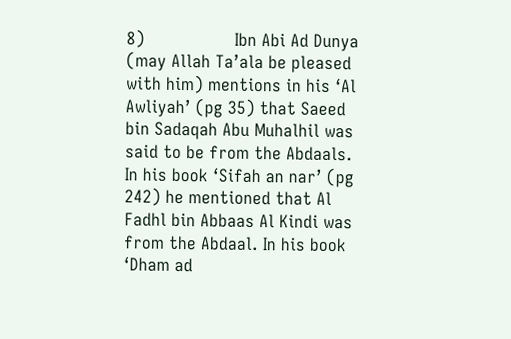8)                  Ibn Abi Ad Dunya (may Allah Ta’ala be pleased with him) mentions in his ‘Al Awliyah’ (pg 35) that Saeed bin Sadaqah Abu Muhalhil was said to be from the Abdaals. In his book ‘Sifah an nar’ (pg 242) he mentioned that Al Fadhl bin Abbaas Al Kindi was from the Abdaal. In his book ‘Dham ad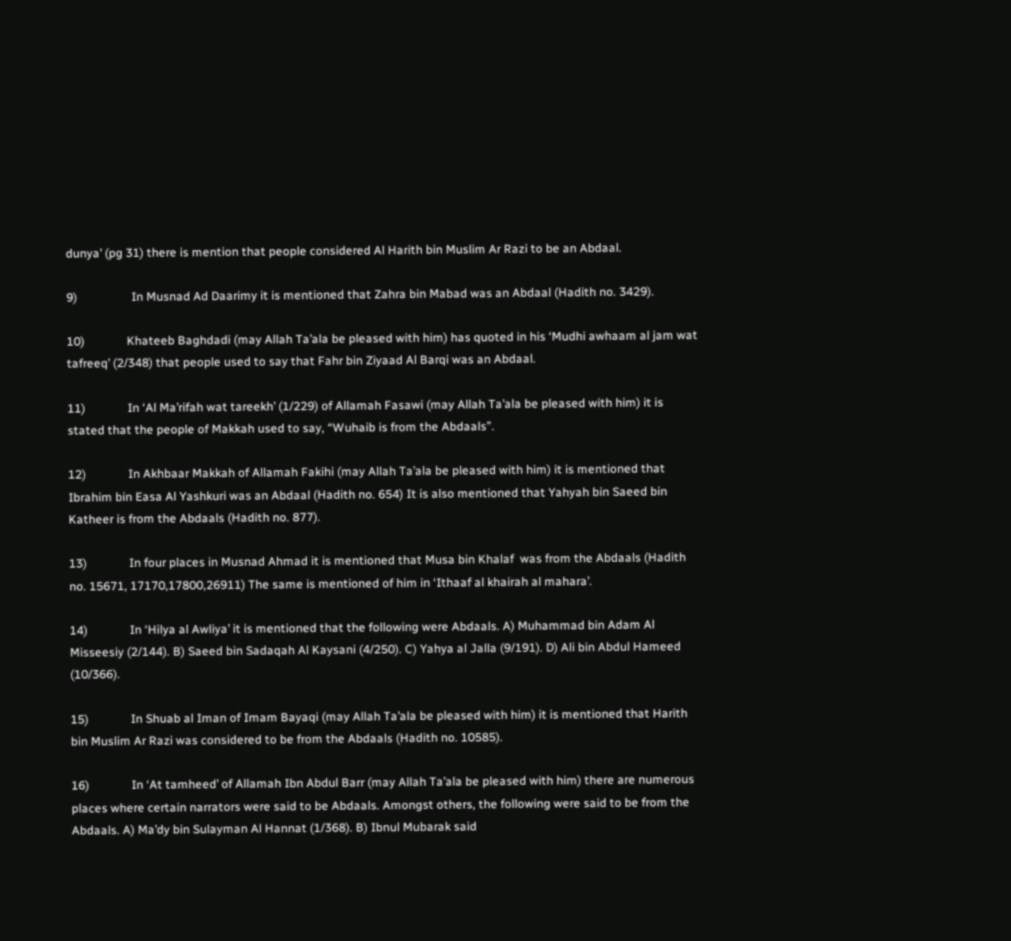dunya’ (pg 31) there is mention that people considered Al Harith bin Muslim Ar Razi to be an Abdaal.

9)                  In Musnad Ad Daarimy it is mentioned that Zahra bin Mabad was an Abdaal (Hadith no. 3429).

10)              Khateeb Baghdadi (may Allah Ta’ala be pleased with him) has quoted in his ‘Mudhi awhaam al jam wat tafreeq’ (2/348) that people used to say that Fahr bin Ziyaad Al Barqi was an Abdaal.

11)              In ‘Al Ma’rifah wat tareekh’ (1/229) of Allamah Fasawi (may Allah Ta’ala be pleased with him) it is stated that the people of Makkah used to say, “Wuhaib is from the Abdaals”.

12)              In Akhbaar Makkah of Allamah Fakihi (may Allah Ta’ala be pleased with him) it is mentioned that Ibrahim bin Easa Al Yashkuri was an Abdaal (Hadith no. 654) It is also mentioned that Yahyah bin Saeed bin Katheer is from the Abdaals (Hadith no. 877).

13)              In four places in Musnad Ahmad it is mentioned that Musa bin Khalaf  was from the Abdaals (Hadith no. 15671, 17170,17800,26911) The same is mentioned of him in ‘Ithaaf al khairah al mahara’.

14)              In ‘Hilya al Awliya’ it is mentioned that the following were Abdaals. A) Muhammad bin Adam Al Misseesiy (2/144). B) Saeed bin Sadaqah Al Kaysani (4/250). C) Yahya al Jalla (9/191). D) Ali bin Abdul Hameed (10/366).

15)              In Shuab al Iman of Imam Bayaqi (may Allah Ta’ala be pleased with him) it is mentioned that Harith bin Muslim Ar Razi was considered to be from the Abdaals (Hadith no. 10585).

16)              In ‘At tamheed’ of Allamah Ibn Abdul Barr (may Allah Ta’ala be pleased with him) there are numerous places where certain narrators were said to be Abdaals. Amongst others, the following were said to be from the Abdaals. A) Ma’dy bin Sulayman Al Hannat (1/368). B) Ibnul Mubarak said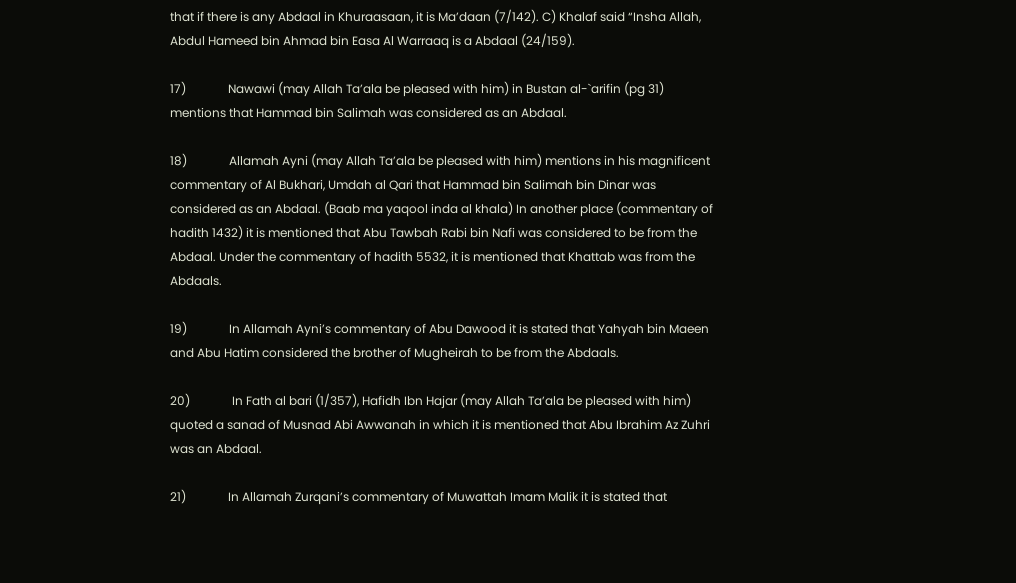that if there is any Abdaal in Khuraasaan, it is Ma’daan (7/142). C) Khalaf said “Insha Allah, Abdul Hameed bin Ahmad bin Easa Al Warraaq is a Abdaal (24/159).

17)              Nawawi (may Allah Ta’ala be pleased with him) in Bustan al-`arifin (pg 31) mentions that Hammad bin Salimah was considered as an Abdaal.

18)              Allamah Ayni (may Allah Ta’ala be pleased with him) mentions in his magnificent commentary of Al Bukhari, Umdah al Qari that Hammad bin Salimah bin Dinar was considered as an Abdaal. (Baab ma yaqool inda al khala) In another place (commentary of hadith 1432) it is mentioned that Abu Tawbah Rabi bin Nafi was considered to be from the Abdaal. Under the commentary of hadith 5532, it is mentioned that Khattab was from the Abdaals.

19)              In Allamah Ayni’s commentary of Abu Dawood it is stated that Yahyah bin Maeen and Abu Hatim considered the brother of Mugheirah to be from the Abdaals.

20)              In Fath al bari (1/357), Hafidh Ibn Hajar (may Allah Ta’ala be pleased with him) quoted a sanad of Musnad Abi Awwanah in which it is mentioned that Abu Ibrahim Az Zuhri was an Abdaal.

21)              In Allamah Zurqani’s commentary of Muwattah Imam Malik it is stated that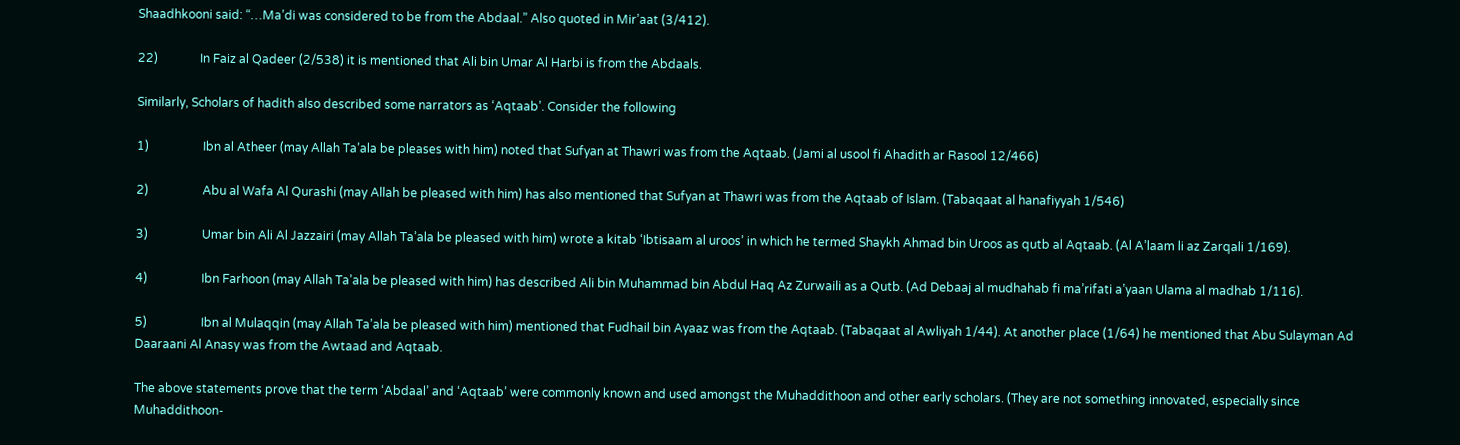Shaadhkooni said: “…Ma’di was considered to be from the Abdaal.” Also quoted in Mir’aat (3/412).

22)              In Faiz al Qadeer (2/538) it is mentioned that Ali bin Umar Al Harbi is from the Abdaals.

Similarly, Scholars of hadith also described some narrators as ‘Aqtaab’. Consider the following

1)                  Ibn al Atheer (may Allah Ta’ala be pleases with him) noted that Sufyan at Thawri was from the Aqtaab. (Jami al usool fi Ahadith ar Rasool 12/466)

2)                  Abu al Wafa Al Qurashi (may Allah be pleased with him) has also mentioned that Sufyan at Thawri was from the Aqtaab of Islam. (Tabaqaat al hanafiyyah 1/546)

3)                  Umar bin Ali Al Jazzairi (may Allah Ta’ala be pleased with him) wrote a kitab ‘Ibtisaam al uroos’ in which he termed Shaykh Ahmad bin Uroos as qutb al Aqtaab. (Al A’laam li az Zarqali 1/169).

4)                  Ibn Farhoon (may Allah Ta’ala be pleased with him) has described Ali bin Muhammad bin Abdul Haq Az Zurwaili as a Qutb. (Ad Debaaj al mudhahab fi ma’rifati a’yaan Ulama al madhab 1/116).

5)                  Ibn al Mulaqqin (may Allah Ta’ala be pleased with him) mentioned that Fudhail bin Ayaaz was from the Aqtaab. (Tabaqaat al Awliyah 1/44). At another place (1/64) he mentioned that Abu Sulayman Ad Daaraani Al Anasy was from the Awtaad and Aqtaab.

The above statements prove that the term ‘Abdaal’ and ‘Aqtaab’ were commonly known and used amongst the Muhaddithoon and other early scholars. (They are not something innovated, especially since Muhaddithoon-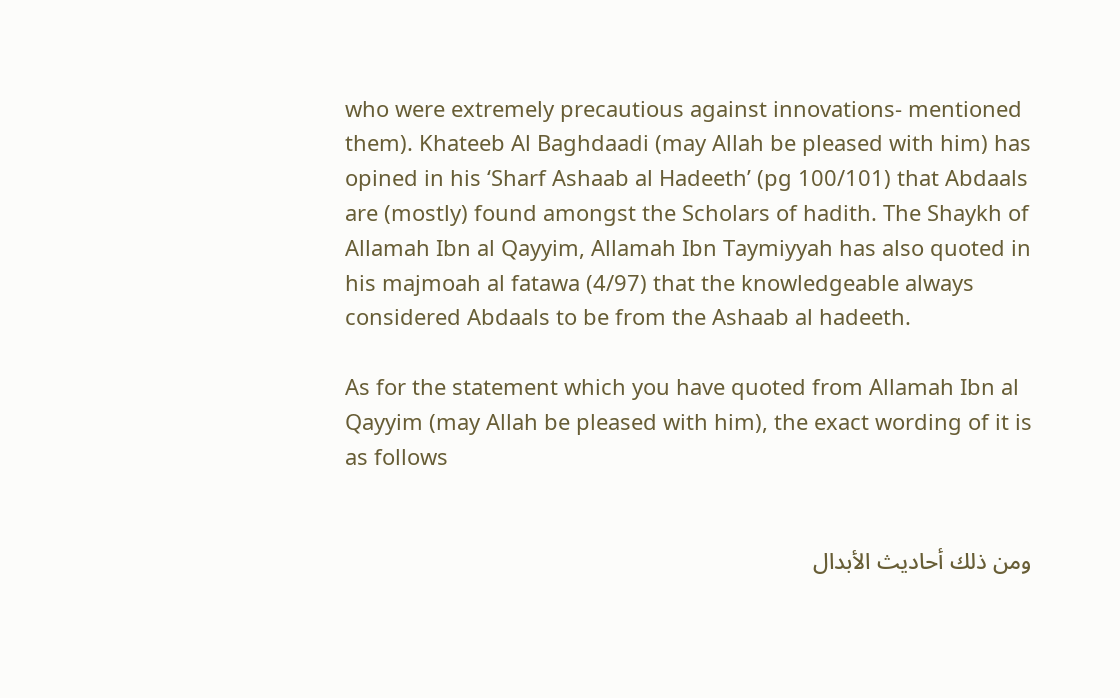who were extremely precautious against innovations- mentioned them). Khateeb Al Baghdaadi (may Allah be pleased with him) has opined in his ‘Sharf Ashaab al Hadeeth’ (pg 100/101) that Abdaals are (mostly) found amongst the Scholars of hadith. The Shaykh of Allamah Ibn al Qayyim, Allamah Ibn Taymiyyah has also quoted in his majmoah al fatawa (4/97) that the knowledgeable always considered Abdaals to be from the Ashaab al hadeeth.

As for the statement which you have quoted from Allamah Ibn al Qayyim (may Allah be pleased with him), the exact wording of it is as follows


ومن ذلك أحاديث الأبدال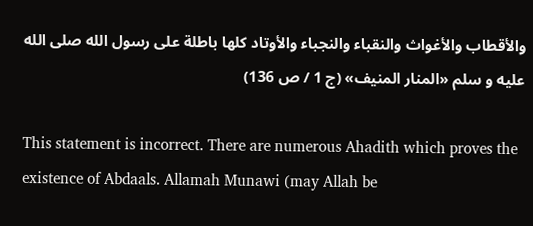والأقطاب والأغواث والنقباء والنجباء والأوتاد كلها باطلة على رسول الله صلى الله عليه و سلم «المنار المنيف» (ج 1 / ص 136)

This statement is incorrect. There are numerous Ahadith which proves the existence of Abdaals. Allamah Munawi (may Allah be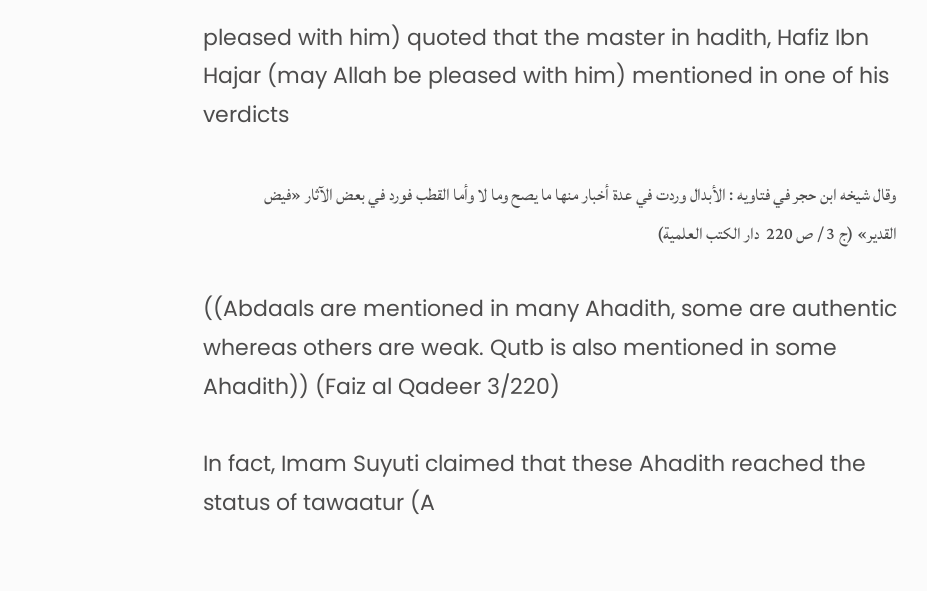pleased with him) quoted that the master in hadith, Hafiz Ibn Hajar (may Allah be pleased with him) mentioned in one of his verdicts

وقال شيخه ابن حجر في فتاويه : الأبدال وردت في عدة أخبار منها ما يصح وما لا وأما القطب فورد في بعض الآثار «فيض القدير» (ج 3 / ص 220  دار الكتب العلمية)

((Abdaals are mentioned in many Ahadith, some are authentic whereas others are weak. Qutb is also mentioned in some Ahadith)) (Faiz al Qadeer 3/220)

In fact, Imam Suyuti claimed that these Ahadith reached the status of tawaatur (A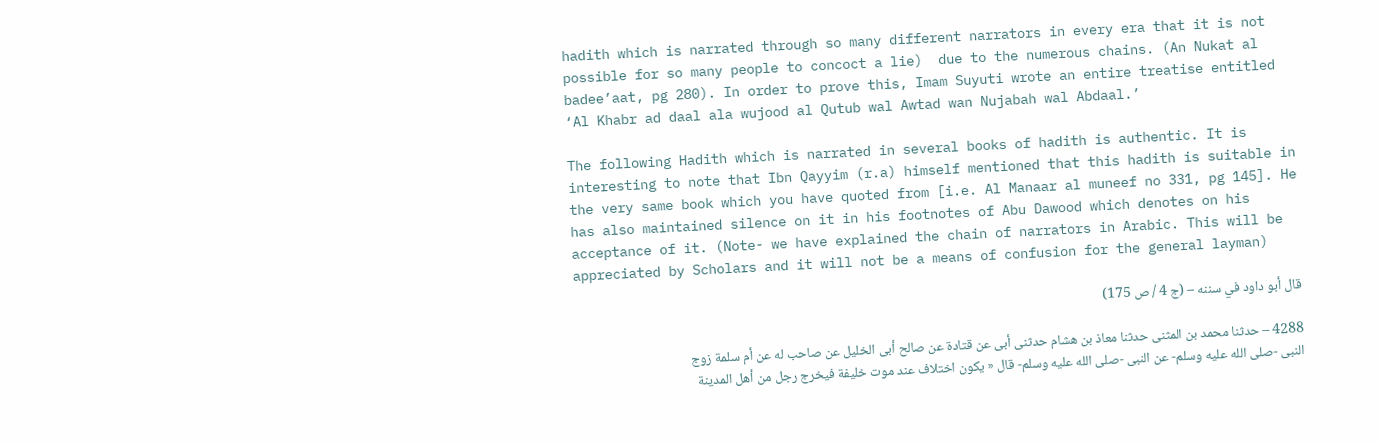hadith which is narrated through so many different narrators in every era that it is not possible for so many people to concoct a lie)  due to the numerous chains. (An Nukat al badee’aat, pg 280). In order to prove this, Imam Suyuti wrote an entire treatise entitled ‘Al Khabr ad daal ala wujood al Qutub wal Awtad wan Nujabah wal Abdaal.’

The following Hadith which is narrated in several books of hadith is authentic. It is interesting to note that Ibn Qayyim (r.a) himself mentioned that this hadith is suitable in the very same book which you have quoted from [i.e. Al Manaar al muneef no 331, pg 145]. He has also maintained silence on it in his footnotes of Abu Dawood which denotes on his acceptance of it. (Note- we have explained the chain of narrators in Arabic. This will be appreciated by Scholars and it will not be a means of confusion for the general layman)

قال أبو داود في سننه – (ج 4 / ص 175)

4288 – حدثنا محمد بن المثنى حدثنا معاذ بن هشام حدثنى أبى عن قتادة عن صالح أبى الخليل عن صاحب له عن أم سلمة زوج النبى -صلى الله عليه وسلم- عن النبى -صلى الله عليه وسلم- قال « يكون اختلاف عند موت خليفة فيخرج رجل من أهل المدينة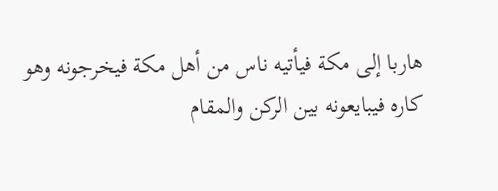هاربا إلى مكة فيأتيه ناس من أهل مكة فيخرجونه وهو كاره فيبايعونه بين الركن والمقام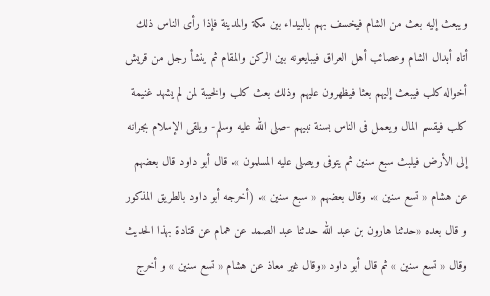ويبعث إليه بعث من الشام فيخسف بهم بالبيداء بين مكة والمدينة فإذا رأى الناس ذلك أتاه أبدال الشام وعصائب أهل العراق فيبايعونه بين الركن والمقام ثم ينشأ رجل من قريش أخواله كلب فيبعث إليهم بعثا فيظهرون عليهم وذلك بعث كلب والخيبة لمن لم يشهد غنيمة كلب فيقسم المال ويعمل فى الناس بسنة نبيهم -صلى الله عليه وسلم- ويلقى الإسلام بجرانه إلى الأرض فيلبث سبع سنين ثم يتوفى ويصلى عليه المسلمون ». قال أبو داود قال بعضهم عن هشام « تسع سنين ». وقال بعضهم « سبع سنين ». (أخرجه أبو داود بالطريق المذكور و قال بعده «حدثنا هارون بن عبد الله حدثنا عبد الصمد عن همام عن قتادة بهذا الحديث وقال « تسع سنين » ثم قال أبو داود «وقال غير معاذ عن هشام « تسع سنين » و أخرج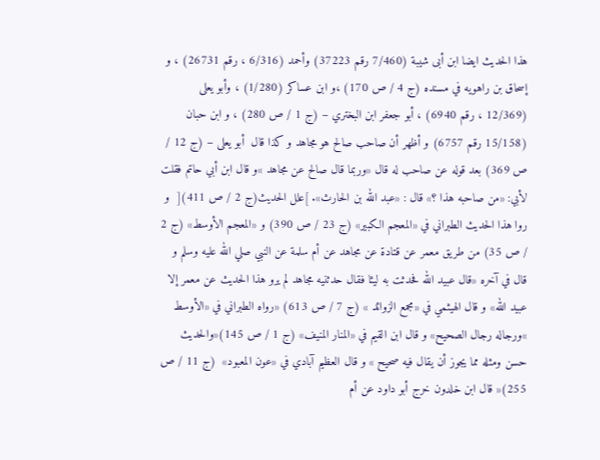هذا الحديث ايضا ابن أبى شيبة (7/460 رقم 37223) وأحمد (6/316 ، رقم 26731) ، و إسحاق بن راهويه في مسنده (ج 4 / ص 170) ،و ابن عساكر (1/280) ، وأبو يعلى (12/369 ، رقم 6940) ، أبو جعفر ابن البختري – (ج 1 / ص 280) ، و ابن حبان (15/158 رقم 6757) و أظهر أن صاحب صالح هو مجاهد و كذا قال  أبو يعلى – (ج 12 / ص 369) بعد قوله عن صاحب له قال «وربما قال صالح عن مجاهد »و قال ابن أبي حاتم فقلت لأبي: «من صاحبه هذا ؟» قال : «عبد الله بن الحارث». ]علل الحديث(ج 2 / ص 411)[  و روا هذا الحديث الطبراني في «المعجم الكبير» (ج 23 / ص 390) و «المعجم الأوسط» (ج 2 / ص 35) من طريق معمر عن قتادة عن مجاهد عن أم سلمة عن النبي صلي الله عليه وسلم و قال في آخره «قال عبيد الله فحدثت به ليثا فقال حدثنيه مجاهد لم يرو هذا الحديث عن معمر إلا عبيد الله» و قال الهيثمي في «مجمع الزوائد » (ج 7 / ص 613) «رواه الطبراني في «الأوسط »ورجاله رجال الصحيح» و قال ابن القيم في «المنار المنيف» (ج 1 / ص 145)«والحديث حسن ومثله مما يجوز أن يقال فيه صحيح » و قال العظيم آبادي في «عون المعبود»  (ج 11 / ص 255)« قال ابن خلدون خرج أبو داود عن أم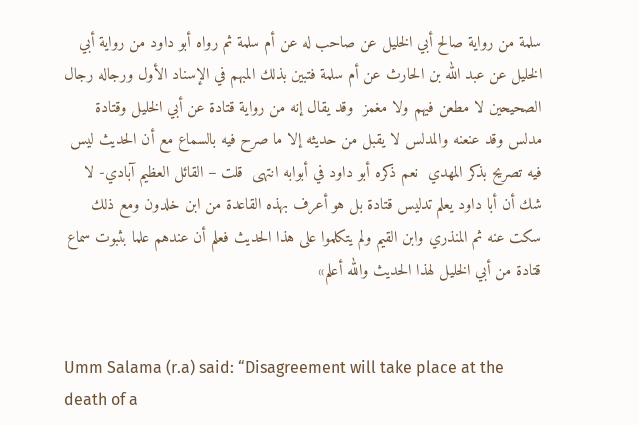سلمة من رواية صالح أبي الخليل عن صاحب له عن أم سلمة ثم رواه أبو داود من رواية أبي الخليل عن عبد الله بن الحارث عن أم سلمة فتبين بذلك المبهم في الإسناد الأول ورجاله رجال الصحيحين لا مطعن فيهم ولا مغمز  وقد يقال إنه من رواية قتادة عن أبي الخليل وقتادة مدلس وقد عنعنه والمدلس لا يقبل من حديثه إلا ما صرح فيه بالسماع مع أن الحديث ليس فيه تصريح بذكر المهدي  نعم ذكره أبو داود في أبوابه انتهى  قلت – القائل العظيم آبادي- لا شك أن أبا داود يعلم تدليس قتادة بل هو أعرف بهذه القاعدة من ابن خلدون ومع ذلك سكت عنه ثم المنذري وابن القيم ولم يتكلموا على هذا الحديث فعلم أن عندهم علما بثبوت سماع قتادة من أبي الخليل لهذا الحديث والله أعلم»


Umm Salama (r.a) said: “Disagreement will take place at the death of a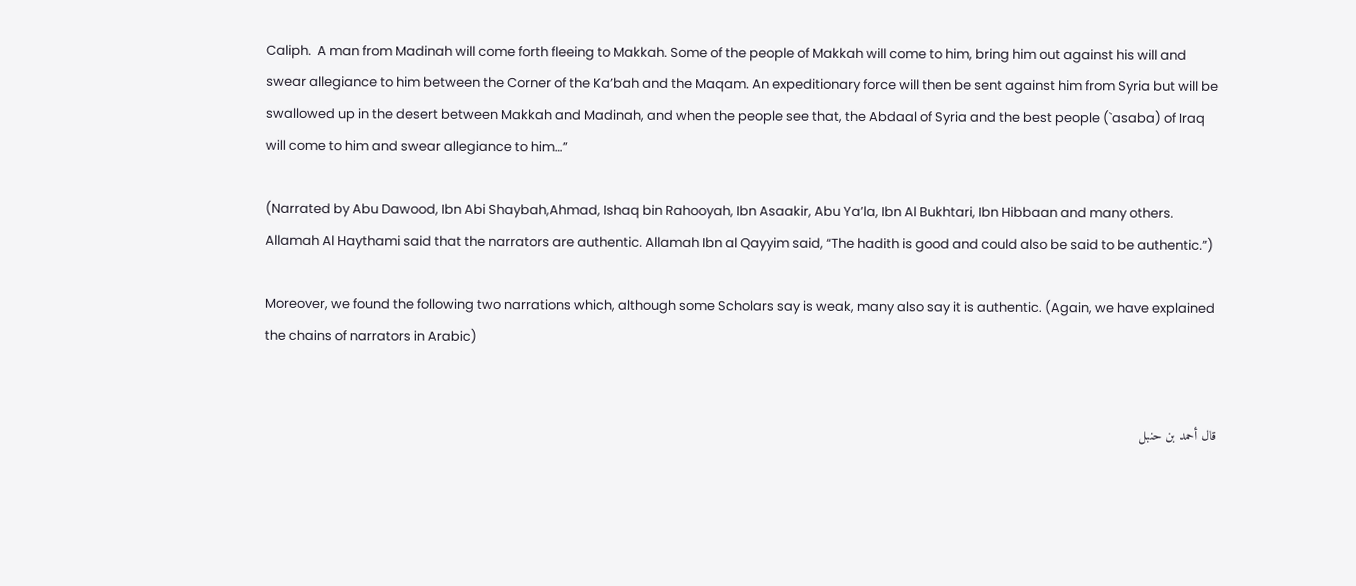Caliph.  A man from Madinah will come forth fleeing to Makkah. Some of the people of Makkah will come to him, bring him out against his will and swear allegiance to him between the Corner of the Ka’bah and the Maqam. An expeditionary force will then be sent against him from Syria but will be swallowed up in the desert between Makkah and Madinah, and when the people see that, the Abdaal of Syria and the best people (`asaba) of Iraq will come to him and swear allegiance to him…”

(Narrated by Abu Dawood, Ibn Abi Shaybah,Ahmad, Ishaq bin Rahooyah, Ibn Asaakir, Abu Ya’la, Ibn Al Bukhtari, Ibn Hibbaan and many others. Allamah Al Haythami said that the narrators are authentic. Allamah Ibn al Qayyim said, “The hadith is good and could also be said to be authentic.”)

Moreover, we found the following two narrations which, although some Scholars say is weak, many also say it is authentic. (Again, we have explained the chains of narrators in Arabic)


قال أحمد بن حنبل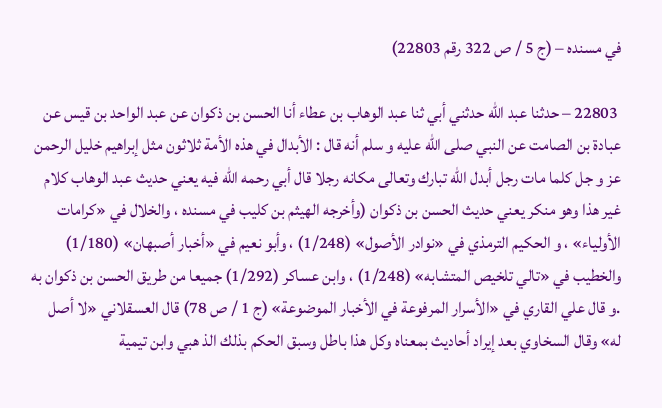في مسنده – (ج 5 / ص 322 رقم 22803)

 22803 – حدثنا عبد الله حدثني أبي ثنا عبد الوهاب بن عطاء أنا الحسن بن ذكوان عن عبد الواحد بن قيس عن عبادة بن الصامت عن النبي صلى الله عليه و سلم أنه قال : الأبدال في هذه الأمة ثلاثون مثل إبراهيم خليل الرحمن عز و جل كلما مات رجل أبدل الله تبارك وتعالى مكانه رجلا قال أبي رحمه الله فيه يعني حديث عبد الوهاب كلام غير هذا وهو منكر يعني حديث الحسن بن ذكوان (وأخرجه الهيثم بن كليب في مسنده ، والخلال في «كرامات الأولياء» ، و الحكيم الترمذي في «نوادر الأصول» (1/248) ، وأبو نعيم في «أخبار أصبهان» (1/180) والخطيب في «تالي تلخيص المتشابه» (1/248) ، وابن عساكر (1/292) جميعا من طريق الحسن بن ذكوان به .و قال علي القاري في «الأسرار المرفوعة في الأخبار الموضوعة» (ج 1 / ص 78) قال العسقلاني «لا أصل له» وقال السخاوي بعد إيراد أحاديث بمعناه وكل هذا باطل وسبق الحكم بذلك الذ هبي وابن تيمية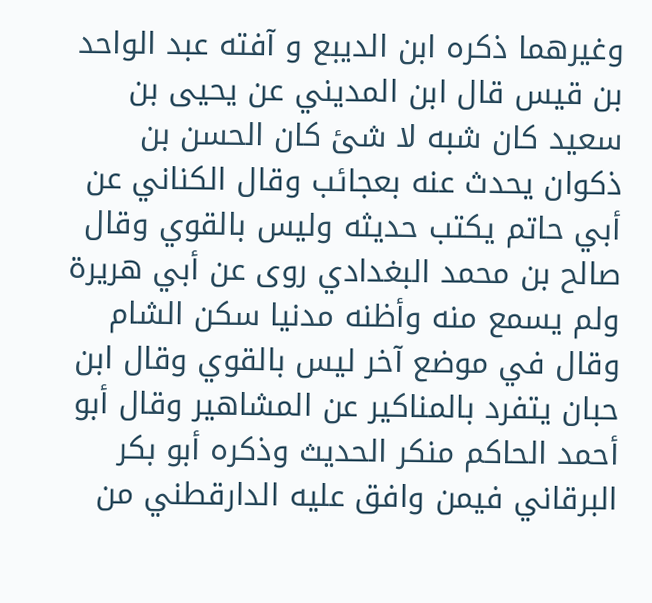وغيرهما ذكره ابن الديبع و آفته عبد الواحد بن قيس قال ابن المديني عن يحيى بن سعيد كان شبه لا شئ كان الحسن بن ذكوان يحدث عنه بعجائب وقال الكناني عن أبي حاتم يكتب حديثه وليس بالقوي وقال صالح بن محمد البغدادي روى عن أبي هريرة ولم يسمع منه وأظنه مدنيا سكن الشام وقال في موضع آخر ليس بالقوي وقال ابن حبان يتفرد بالمناكير عن المشاهير وقال أبو أحمد الحاكم منكر الحديث وذكره أبو بكر البرقاني فيمن وافق عليه الدارقطني من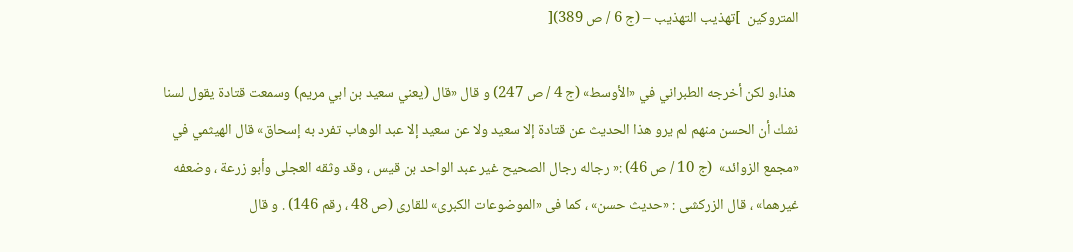المتروكين  ]تهذيب التهذيب – (ج 6 / ص 389)[

 هذا،و لكن أخرجه الطبراني في «الأوسط» (ج 4 / ص 247) و قال «قال (يعني سعيد بن ابي مريم) وسمعت قتادة يقول لسنا نشك أن الحسن منهم لم يرو هذا الحديث عن قتادة إلا سعيد ولا عن سعيد إلا عبد الوهاب تفرد به إسحاق» قال الهيثمي في «مجمع الزوائد»  (ج 10 / ص 46) :« رجاله رجال الصحيح غير عبد الواحد بن قيس ، وقد وثقه العجلى وأبو زرعة ، وضعفه غيرهما» ، قال الزركشى : «حديث حسن» ، كما فى «الموضوعات الكبرى» للقارى (ص 48 ، رقم 146) . و قال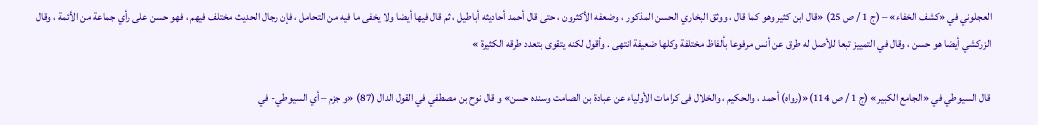العجلوني في «كشف الخفاء» – (ج 1 / ص 25) «قال ابن كثير وهو كما قال ، ووثق البخاري الحسن المذكور ، وضعفه الأكثرون ، حتى قال أحمد أحاديثه أباطيل ، ثم قال فيها أيضا ولا يخفى ما فيه من التحامل ، فإن رجال الحديث مختلف فيهم ، فهو حسن على رأي جماعة من الأئمة ، وقال الزركشي أيضا هو حسن ، وقال في التمييز تبعا للأصل له طرق عن أنس مرفوعا بألفاظ مختلفة وكلها ضعيفة انتهى . وأقول لكنه يتقوى بتعدد طرقه الكثيرة »

 قال السيوطي في «الجامع الكبير» (ج 1 / ص 114)«(رواه) أحمد ، والحكيم ، والخلال فى كرامات الأولياء عن عبادة بن الصامت وسنده حسن» و قال نوح بن مصطفي في القول الدال (87) «و جزم – أي السيوطي- في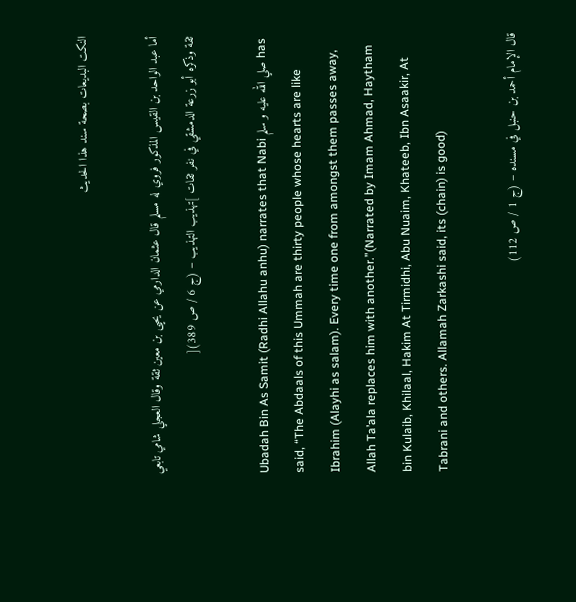النكت البديعات بصحة سند هذا الحديث

أما عبد الواحد بن القيس المذكور فروي له مسلم قال عثمان الدارمي عن يحيى بن معين ثقة وقال العجلي شامي تابعي ثقة وذكره أبو زرعة الدمشقي في نفر ثقات ]تهذيب التهذيب – (ج 6 / ص 389)[

Ubadah Bin As Samit (Radhi Allahu anhu) narrates that Nabi صلي الله عليه و سلم has said, “The Abdaals of this Ummah are thirty people whose hearts are like Ibrahim (Alayhi as salam). Every time one from amongst them passes away, Allah Ta’ala replaces him with another.”(Narrated by Imam Ahmad, Haytham bin Kulaib, Khilaal, Hakim At Tirmidhi, Abu Nuaim, Khateeb, Ibn Asaakir, At Tabrani and others. Allamah Zarkashi said, its (chain) is good)

قال الإمام أحمد بن حنبل في مسنده – (ج 1 / ص 112)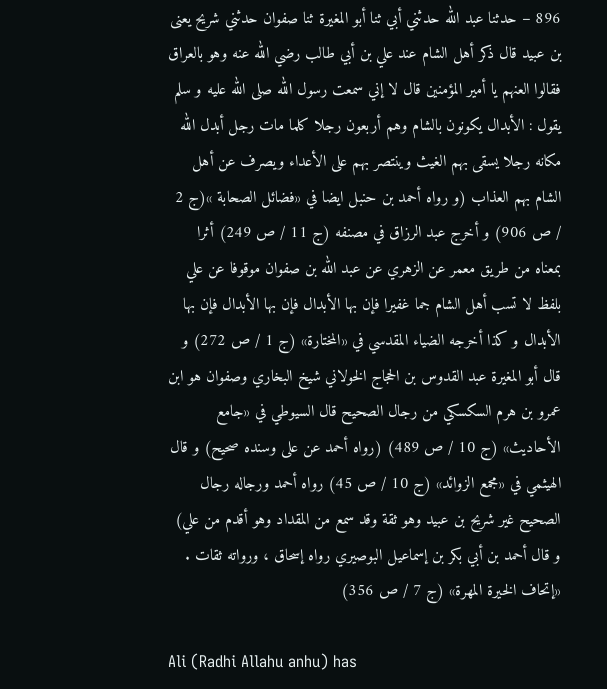896 – حدثنا عبد الله حدثني أبي ثنا أبو المغيرة ثنا صفوان حدثني شريح يعنى بن عبيد قال ذكر أهل الشام عند علي بن أبي طالب رضي الله عنه وهو بالعراق فقالوا العنهم يا أمير المؤمنين قال لا إني سمعت رسول الله صلى الله عليه و سلم يقول : الأبدال يكونون بالشام وهم أربعون رجلا كلما مات رجل أبدل الله مكانه رجلا يسقى بهم الغيث وينتصر بهم على الأعداء ويصرف عن أهل الشام بهم العذاب (و رواه أحمد بن حنبل ايضا في «فضائل الصحابة »(ج 2 / ص 906) و أخرج عبد الرزاق في مصنفه (ج 11 / ص 249) أثرا بمعناه من طريق معمر عن الزهري عن عبد الله بن صفوان موقوفا عن علي بلفظ لا تسب أهل الشام جما غفيرا فإن بها الأبدال فإن بها الأبدال فإن بها الأبدال و كذا أخرجه الضياء المقدسي في «المختارة» (ج 1 / ص 272) و قال أبو المغيرة عبد القدوس بن الحجاج الخولاني شيخ البخاري وصفوان هو ابن عمرو بن هرم السكسكي من رجال الصحيح قال السيوطي في «جامع الأحاديث» (ج 10 / ص 489) (رواه أحمد عن على وسنده صحيح) و قال الهيثمي في «مجمع الزوائد» (ج 10 / ص 45) رواه أحمد ورجاله رجال الصحيح غير شريح بن عبيد وهو ثقة وقد سمع من المقداد وهو أقدم من علي) و قال أحمد بن أبي بكر بن إسماعيل البوصيري رواه إسحاق ، ورواته ثقات . «إتحاف الخيرة المهرة» (ج 7 / ص 356)

Ali (Radhi Allahu anhu) has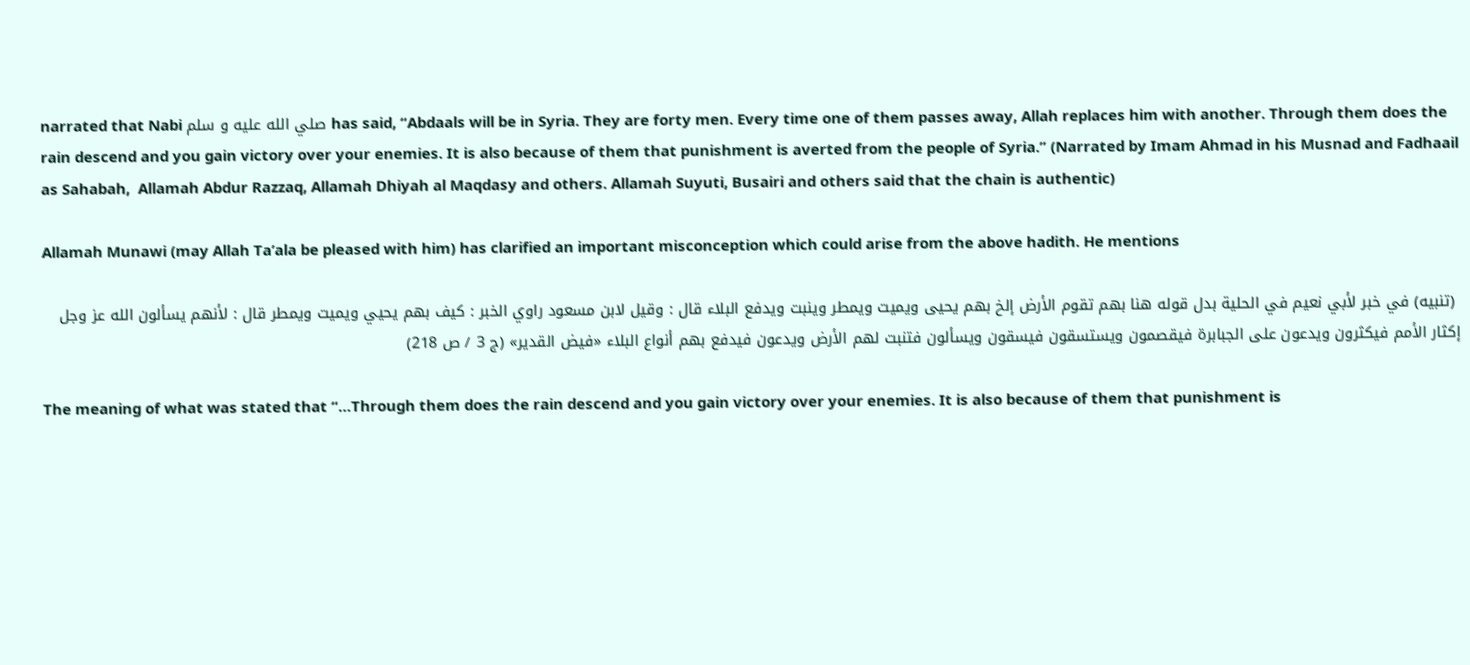narrated that Nabi صلي الله عليه و سلم has said, “Abdaals will be in Syria. They are forty men. Every time one of them passes away, Allah replaces him with another. Through them does the rain descend and you gain victory over your enemies. It is also because of them that punishment is averted from the people of Syria.” (Narrated by Imam Ahmad in his Musnad and Fadhaail as Sahabah,  Allamah Abdur Razzaq, Allamah Dhiyah al Maqdasy and others. Allamah Suyuti, Busairi and others said that the chain is authentic)

Allamah Munawi (may Allah Ta’ala be pleased with him) has clarified an important misconception which could arise from the above hadith. He mentions

 (تنبيه) في خبر لأبي نعيم في الحلية بدل قوله هنا بهم تقوم الأرض إلخ بهم يحيى ويميت ويمطر وينبت ويدفع البلاء قال : وقيل لابن مسعود راوي الخبر : كيف بهم يحيي ويميت ويمطر قال : لأنهم يسألون الله عز وجل إكثار الأمم فيكثرون ويدعون على الجبابرة فيقصمون ويستسقون فيسقون ويسألون فتنبت لهم الأرض ويدعون فيدفع بهم أنواع البلاء «فيض القدير» (ج 3 / ص 218)

The meaning of what was stated that “…Through them does the rain descend and you gain victory over your enemies. It is also because of them that punishment is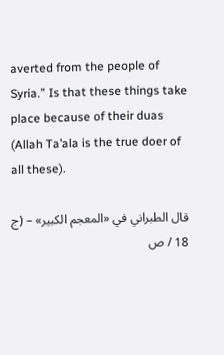averted from the people of Syria.” Is that these things take place because of their duas (Allah Ta’ala is the true doer of all these).

قال الطبراني في «المعجم الكبير» – (ج 18 / ص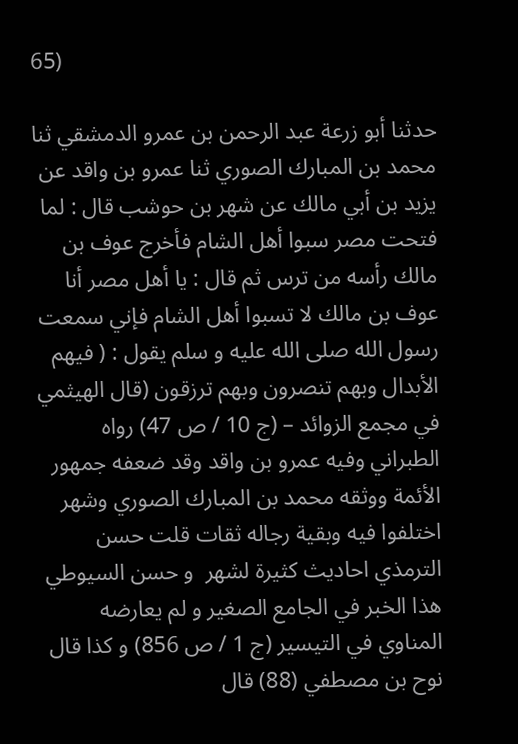65)

حدثنا أبو زرعة عبد الرحمن بن عمرو الدمشقي ثنا محمد بن المبارك الصوري ثنا عمرو بن واقد عن يزيد بن أبي مالك عن شهر بن حوشب قال : لما فتحت مصر سبوا أهل الشام فأخرج عوف بن مالك رأسه من ترس ثم قال : يا أهل مصر أنا عوف بن مالك لا تسبوا أهل الشام فإني سمعت رسول الله صلى الله عليه و سلم يقول : ( فيهم الأبدال وبهم تنصرون وبهم ترزقون (قال الهيثمي في مجمع الزوائد – (ج 10 / ص 47) رواه الطبراني وفيه عمرو بن واقد وقد ضعفه جمهور الأئمة ووثقه محمد بن المبارك الصوري وشهر اختلفوا فيه وبقية رجاله ثقات قلت حسن الترمذي احاديث كثيرة لشهر  و حسن السيوطي هذا الخبر في الجامع الصغير و لم يعارضه المناوي في التيسير (ج 1 / ص 856) و كذا قال نوح بن مصطفي (88) قال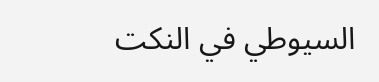السيوطي في النكت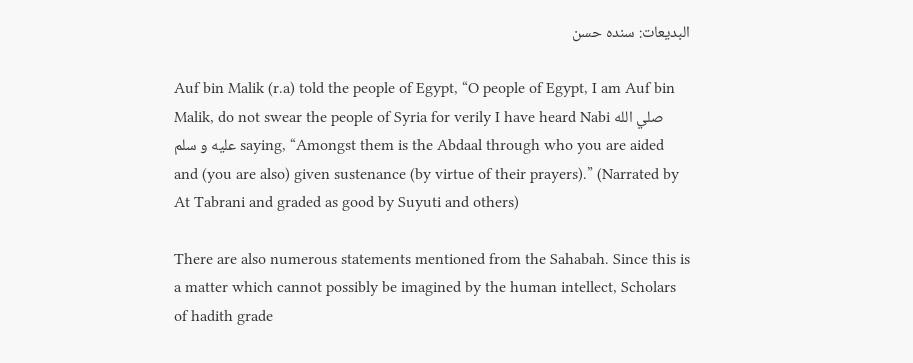البديعات: سنده حسن

Auf bin Malik (r.a) told the people of Egypt, “O people of Egypt, I am Auf bin Malik, do not swear the people of Syria for verily I have heard Nabi صلي الله عليه و سلم saying, “Amongst them is the Abdaal through who you are aided and (you are also) given sustenance (by virtue of their prayers).” (Narrated by At Tabrani and graded as good by Suyuti and others)

There are also numerous statements mentioned from the Sahabah. Since this is a matter which cannot possibly be imagined by the human intellect, Scholars of hadith grade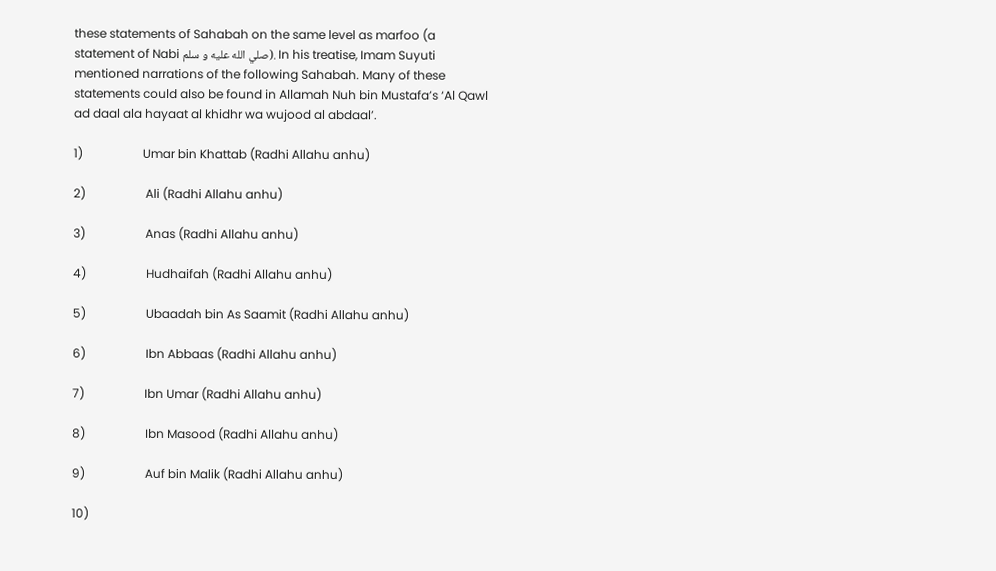these statements of Sahabah on the same level as marfoo (a statement of Nabi صلي الله عليه و سلم). In his treatise, Imam Suyuti mentioned narrations of the following Sahabah. Many of these statements could also be found in Allamah Nuh bin Mustafa’s ‘Al Qawl ad daal ala hayaat al khidhr wa wujood al abdaal’.

1)                    Umar bin Khattab (Radhi Allahu anhu)

2)                    Ali (Radhi Allahu anhu)

3)                    Anas (Radhi Allahu anhu)

4)                    Hudhaifah (Radhi Allahu anhu)

5)                    Ubaadah bin As Saamit (Radhi Allahu anhu)

6)                    Ibn Abbaas (Radhi Allahu anhu)

7)                    Ibn Umar (Radhi Allahu anhu)

8)                    Ibn Masood (Radhi Allahu anhu)

9)                    Auf bin Malik (Radhi Allahu anhu)

10)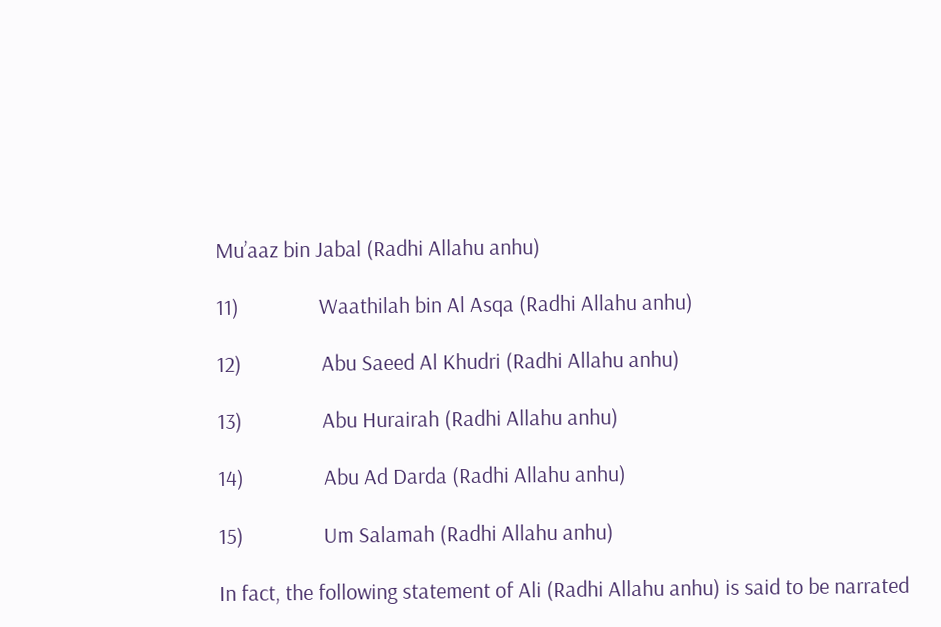Mu’aaz bin Jabal (Radhi Allahu anhu)

11)                Waathilah bin Al Asqa (Radhi Allahu anhu)

12)                Abu Saeed Al Khudri (Radhi Allahu anhu)

13)                Abu Hurairah (Radhi Allahu anhu)

14)                Abu Ad Darda (Radhi Allahu anhu)

15)                Um Salamah (Radhi Allahu anhu)

In fact, the following statement of Ali (Radhi Allahu anhu) is said to be narrated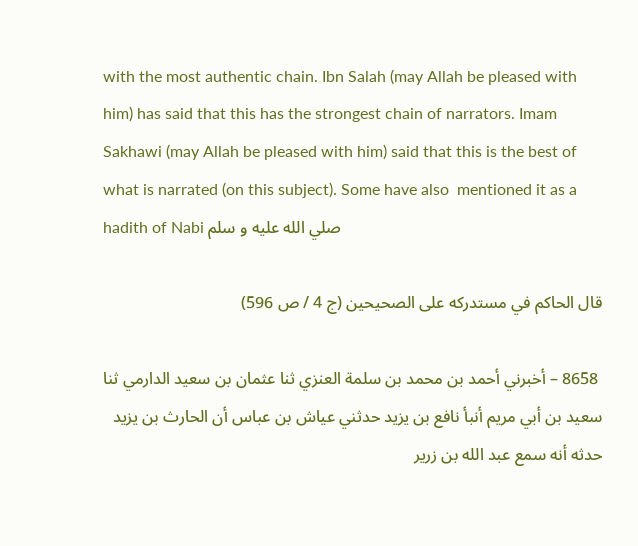with the most authentic chain. Ibn Salah (may Allah be pleased with him) has said that this has the strongest chain of narrators. Imam Sakhawi (may Allah be pleased with him) said that this is the best of what is narrated (on this subject). Some have also  mentioned it as a hadith of Nabi صلي الله عليه و سلم

قال الحاكم في مستدركه على الصحيحين (ج 4 / ص 596)

 8658 – أخبرني أحمد بن محمد بن سلمة العنزي ثنا عثمان بن سعيد الدارمي ثنا سعيد بن أبي مريم أنبأ نافع بن يزيد حدثني عياش بن عباس أن الحارث بن يزيد حدثه أنه سمع عبد الله بن زرير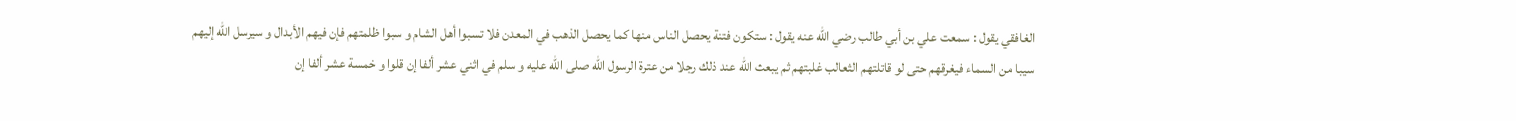الغافقي يقول : سمعت علي بن أبي طالب رضي الله عنه يقول : ستكون فتنة يحصل الناس منها كما يحصل الذهب في المعدن فلا تسبوا أهل الشام و سبوا ظلمتهم فإن فيهم الأبدال و سيرسل الله إليهم سيبا من السماء فيغرقهم حتى لو قاتلتهم الثعالب غلبتهم ثم يبعث الله عند ذلك رجلا من عترة الرسول الله صلى الله عليه و سلم في اثني عشر ألفا إن قلوا و خمسة عشر ألفا إن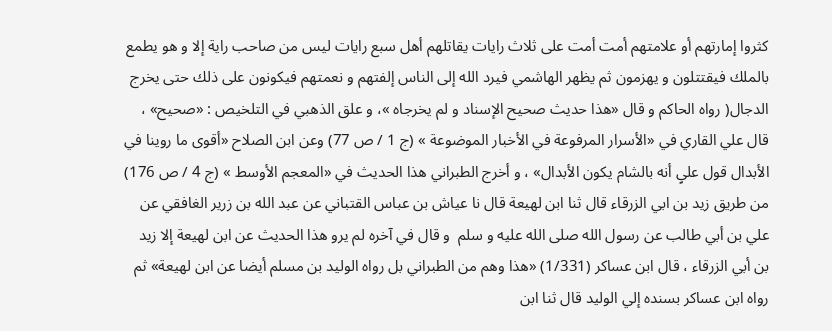كثروا إمارتهم أو علامتهم أمت أمت على ثلاث رايات يقاتلهم أهل سبع رايات ليس من صاحب راية إلا و هو يطمع بالملك فيقتتلون و يهزمون ثم يظهر الهاشمي فيرد الله إلى الناس إلفتهم و نعمتهم فيكونون على ذلك حتى يخرج الدجال( رواه الحاكم و قال «هذا حديث صحيح الإسناد و لم يخرجاه »، و علق الذهبي في التلخيص : «صحيح» ، قال علي القاري في «الأسرار المرفوعة في الأخبار الموضوعة » (ج 1 / ص 77) وعن ابن الصلاح «أقوى ما روينا في الأبدال قول علىٍ أنه بالشام يكون الأبدال» ، و أخرج الطبراني هذا الحديث في «المعجم الأوسط » (ج 4 / ص 176)  من طريق زيد بن ابي الزرقاء قال ثنا ابن لهيعة قال نا عياش بن عباس القتباني عن عبد الله بن زرير الغافقي عن علي بن أبي طالب عن رسول الله صلى الله عليه و سلم  و قال في آخره لم يرو هذا الحديث عن ابن لهيعة إلا زيد بن أبي الزرقاء ، قال ابن عساكر (1/331) «هذا وهم من الطبراني بل رواه الوليد بن مسلم أيضا عن ابن لهيعة» ثم رواه ابن عساكر بسنده إلي الوليد قال ثنا ابن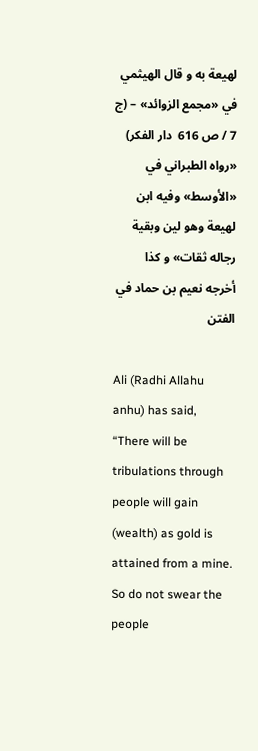لهيعة به و قال الهيثمي في «مجمع الزوائد» – (ج 7 / ص 616  دار الفكر) «رواه الطبراني في «الأوسط» وفيه ابن لهيعة وهو لين وبقية رجاله ثقات» و كذا أخرجه نعيم بن حماد في الفتن

Ali (Radhi Allahu anhu) has said, “There will be tribulations through people will gain (wealth) as gold is attained from a mine. So do not swear the people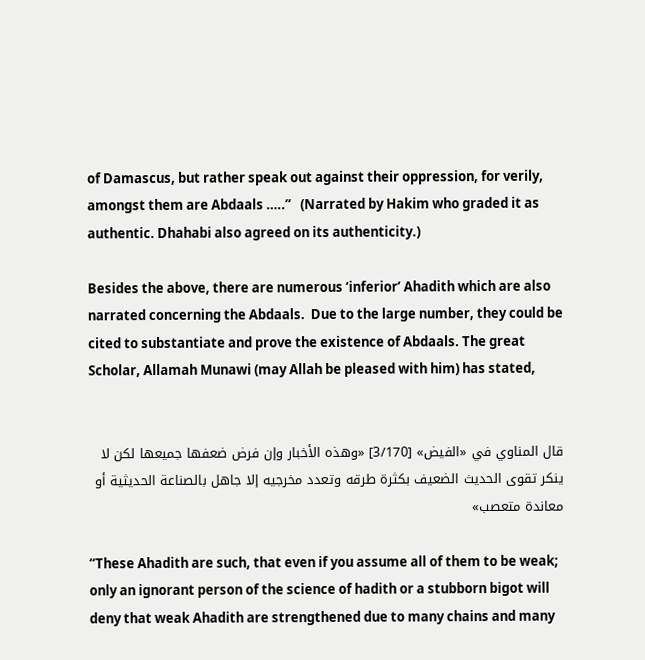of Damascus, but rather speak out against their oppression, for verily, amongst them are Abdaals …..”   (Narrated by Hakim who graded it as authentic. Dhahabi also agreed on its authenticity.)

Besides the above, there are numerous ‘inferior’ Ahadith which are also narrated concerning the Abdaals.  Due to the large number, they could be cited to substantiate and prove the existence of Abdaals. The great Scholar, Allamah Munawi (may Allah be pleased with him) has stated,


قال المناوي في «الفيض» [3/170] «وهذه الأخبار وإن فرض ضعفها جميعها لكن لا ينكر تقوى الحديث الضعيف بكثرة طرقه وتعدد مخرجيه إلا جاهل بالصناعة الحديثية أو معاندة متعصب»

“These Ahadith are such, that even if you assume all of them to be weak; only an ignorant person of the science of hadith or a stubborn bigot will deny that weak Ahadith are strengthened due to many chains and many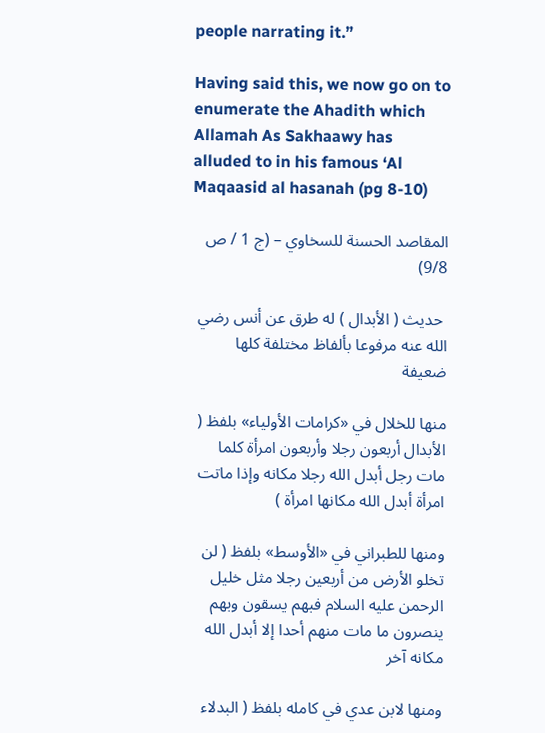people narrating it.”

Having said this, we now go on to enumerate the Ahadith which Allamah As Sakhaawy has alluded to in his famous ‘Al Maqaasid al hasanah (pg 8-10)

المقاصد الحسنة للسخاوي – (ج 1 / ص 9/8)

 حديث ( الأبدال ) له طرق عن أنس رضي الله عنه مرفوعا بألفاظ مختلفة كلها ضعيفة

منها للخلال في «كرامات الأولياء» بلفظ ( الأبدال أربعون رجلا وأربعون امرأة كلما مات رجل أبدل الله رجلا مكانه وإذا ماتت امرأة أبدل الله مكانها امرأة )

ومنها للطبراني في «الأوسط» بلفظ ( لن تخلو الأرض من أربعين رجلا مثل خليل الرحمن عليه السلام فبهم يسقون وبهم ينصرون ما مات منهم أحدا إلا أبدل الله مكانه آخر

ومنها لابن عدي في كامله بلفظ ( البدلاء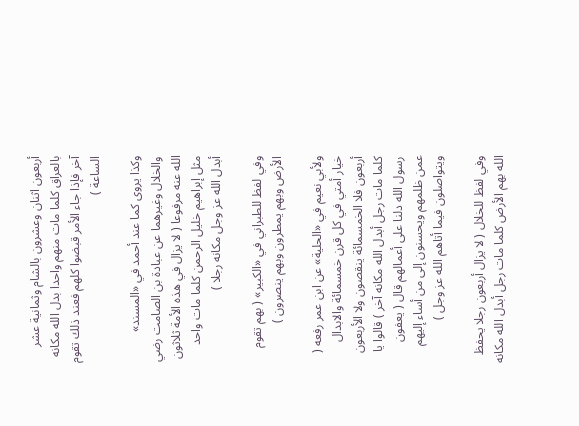أربعون اثنان وعشرون بالشام وثمانية عشر بالعراق كلما مات منهم واحدا بدل الله مكانه آخر فإذا جاء الأمر قبضوا كلهم فعند ذلك تقوم الساعة )

وكذا يروى كما عند أحمد في «المسند» والخلال وغيرهما عن عبادة بن الصامت رضي الله عنه مرفوعا ( لا يزال في هذه الأمة ثلاثون مثل إبراهيم خليل الرحمن كلما مات واحد أبدل الله عز وجل مكانه رجلا )

وفي لفظ للطبراني في «الكبير» ( بهم تقوم الأرض وبهم يمطرون وبهم ينصرون )

ولأبي نعيم في «الحلية» عن ابن عمر رفعه ( خيار أمتي في كل قرن خمسمائة والابدال أربعون فلا الخمسمائة ينقصون ولا الأربعون كلما مات رجل أبدل الله مكانه آخر ) قالوا يا رسول الله دلنا على أعمالهم قال ( يعفون عمن ظلمهم ويحسنون إلى من أساء إليهم ويتواصلون فيما أتاهم الله عز وجل )

وفي لفظ للخلال ( لا يزال أربعون رجلا يحفظ الله بهم الأرض كلما مات رجل أبدل الله مكانه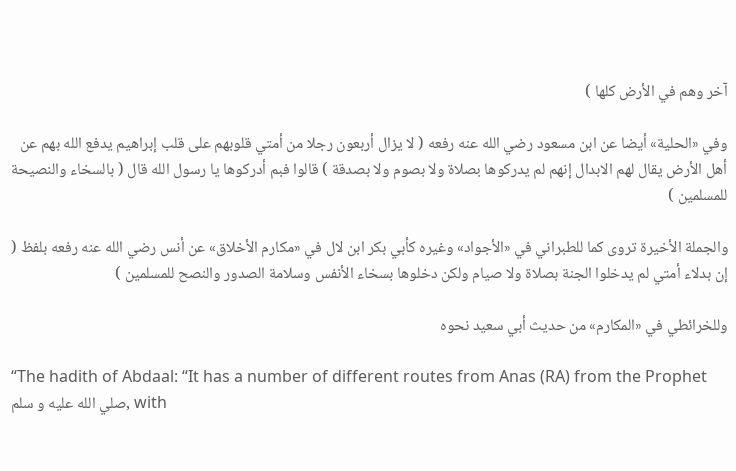آخر وهم في الأرض كلها )

وفي «الحلية» أيضا عن ابن مسعود رضي الله عنه رفعه ( لا يزال أربعون رجلا من أمتي قلوبهم على قلب إبراهيم يدفع الله بهم عن أهل الأرض يقال لهم الابدال إنهم لم يدركوها بصلاة ولا بصوم ولا بصدقة ) قالوا فبم أدركوها يا رسول الله قال ( بالسخاء والنصيحة للمسلمين )

والجملة الأخيرة تروى كما للطبراني في «الأجواد» وغيره كأبي بكر ابن لال في «مكارم الأخلاق» عن أنس رضي الله عنه رفعه بلفظ ( إن بدلاء أمتي لم يدخلوا الجنة بصلاة ولا صيام ولكن دخلوها بسخاء الأنفس وسلامة الصدور والنصح للمسلمين )

وللخرائطي في «المكارم» من حديث أبي سعيد نحوه

“The hadith of Abdaal: “It has a number of different routes from Anas (RA) from the Prophet صلي الله عليه و سلم, with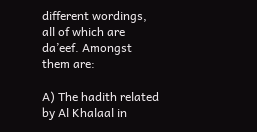different wordings, all of which are da’eef. Amongst them are:

A) The hadith related by Al Khalaal in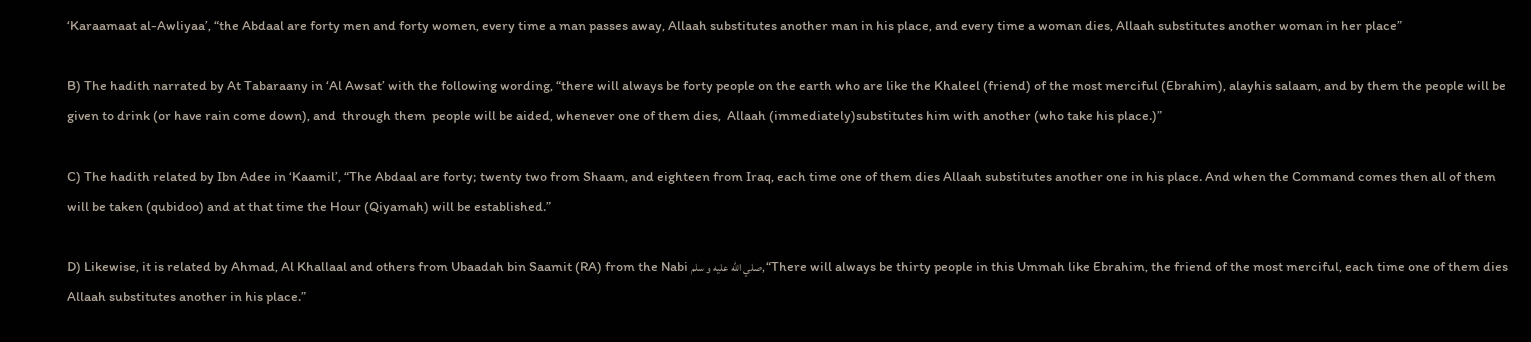‘Karaamaat al-Awliyaa’, “the Abdaal are forty men and forty women, every time a man passes away, Allaah substitutes another man in his place, and every time a woman dies, Allaah substitutes another woman in her place”

B) The hadith narrated by At Tabaraany in ‘Al Awsat’ with the following wording, “there will always be forty people on the earth who are like the Khaleel (friend) of the most merciful (Ebrahim), alayhis salaam, and by them the people will be given to drink (or have rain come down), and  through them  people will be aided, whenever one of them dies,  Allaah (immediately)substitutes him with another (who take his place.)”

C) The hadith related by Ibn Adee in ‘Kaamil’, “The Abdaal are forty; twenty two from Shaam, and eighteen from Iraq, each time one of them dies Allaah substitutes another one in his place. And when the Command comes then all of them will be taken (qubidoo) and at that time the Hour (Qiyamah) will be established.”

D) Likewise, it is related by Ahmad, Al Khallaal and others from Ubaadah bin Saamit (RA) from the Nabi صلي الله عليه و سلم, “There will always be thirty people in this Ummah like Ebrahim, the friend of the most merciful, each time one of them dies Allaah substitutes another in his place.”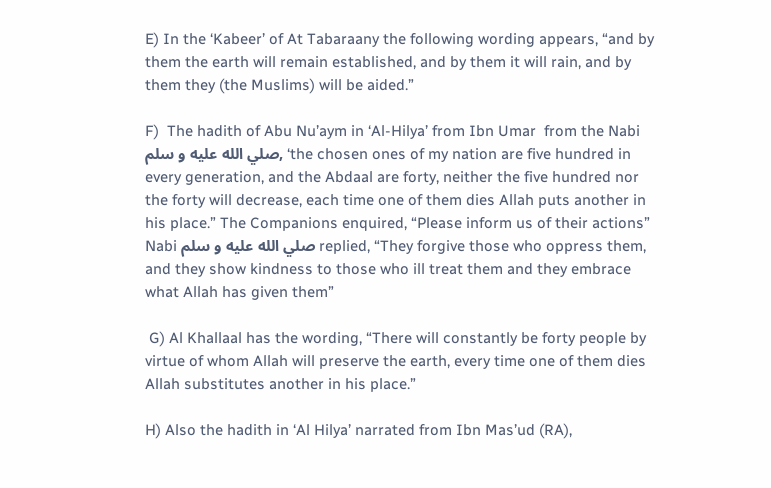E) In the ‘Kabeer’ of At Tabaraany the following wording appears, “and by them the earth will remain established, and by them it will rain, and by them they (the Muslims) will be aided.”

F)  The hadith of Abu Nu’aym in ‘Al-Hilya’ from Ibn Umar  from the Nabi صلي الله عليه و سلم, ‘the chosen ones of my nation are five hundred in every generation, and the Abdaal are forty, neither the five hundred nor the forty will decrease, each time one of them dies Allah puts another in his place.” The Companions enquired, “Please inform us of their actions” Nabi صلي الله عليه و سلم replied, “They forgive those who oppress them, and they show kindness to those who ill treat them and they embrace what Allah has given them”

 G) Al Khallaal has the wording, “There will constantly be forty people by virtue of whom Allah will preserve the earth, every time one of them dies Allah substitutes another in his place.”

H) Also the hadith in ‘Al Hilya’ narrated from Ibn Mas’ud (RA),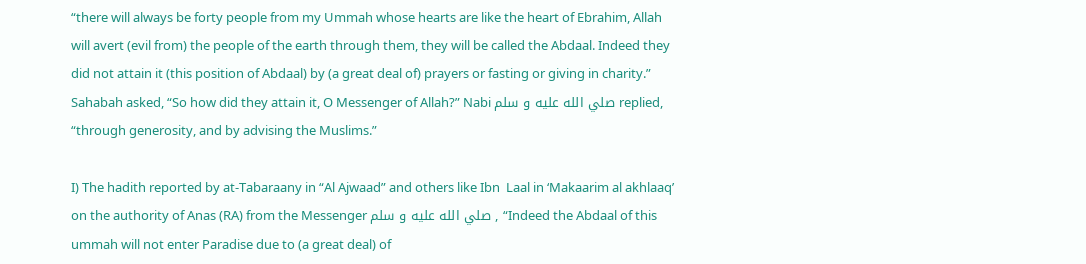“there will always be forty people from my Ummah whose hearts are like the heart of Ebrahim, Allah will avert (evil from) the people of the earth through them, they will be called the Abdaal. Indeed they did not attain it (this position of Abdaal) by (a great deal of) prayers or fasting or giving in charity.” Sahabah asked, “So how did they attain it, O Messenger of Allah?” Nabi صلي الله عليه و سلم replied, “through generosity, and by advising the Muslims.”

I) The hadith reported by at-Tabaraany in “Al Ajwaad” and others like Ibn  Laal in ‘Makaarim al akhlaaq’ on the authority of Anas (RA) from the Messenger صلي الله عليه و سلم , “Indeed the Abdaal of this ummah will not enter Paradise due to (a great deal) of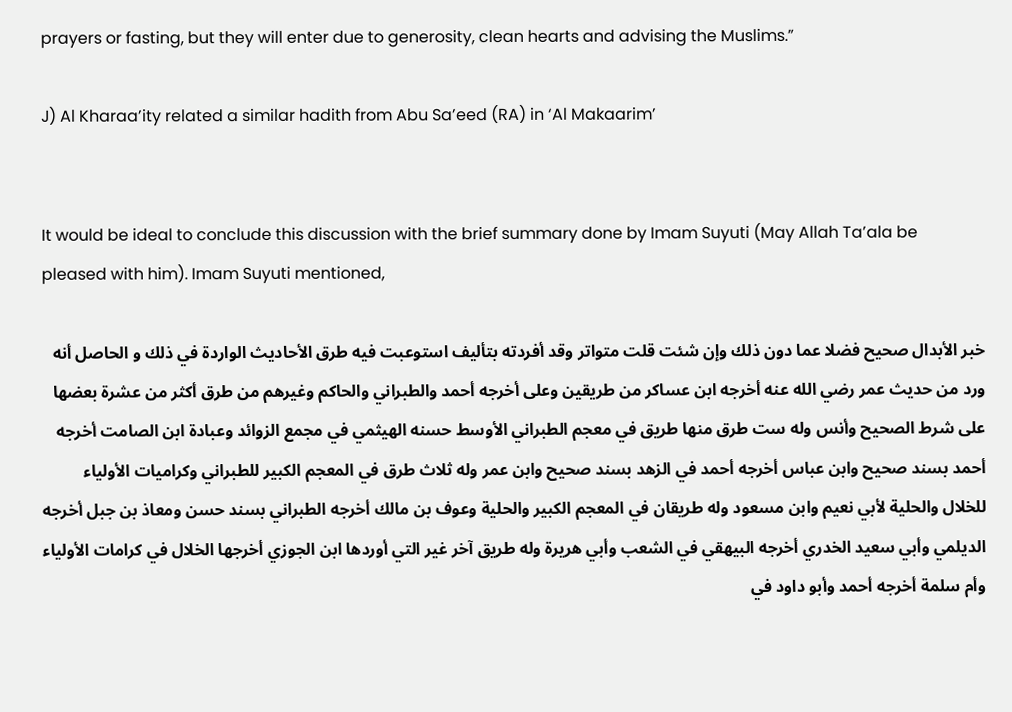prayers or fasting, but they will enter due to generosity, clean hearts and advising the Muslims.”

J) Al Kharaa’ity related a similar hadith from Abu Sa’eed (RA) in ‘Al Makaarim’


It would be ideal to conclude this discussion with the brief summary done by Imam Suyuti (May Allah Ta’ala be pleased with him). Imam Suyuti mentioned,

خبر الأبدال صحيح فضلا عما دون ذلك وإن شئت قلت متواتر وقد أفردته بتأليف استوعبت فيه طرق الأحاديث الواردة في ذلك و الحاصل أنه ورد من حديث عمر رضي الله عنه أخرجه ابن عساكر من طريقين وعلى أخرجه أحمد والطبراني والحاكم وغيرهم من طرق أكثر من عشرة بعضها على شرط الصحيح وأنس وله ست طرق منها طريق في معجم الطبراني الأوسط حسنه الهيثمي في مجمع الزوائد وعبادة ابن الصامت أخرجه أحمد بسند صحيح وابن عباس أخرجه أحمد في الزهد بسند صحيح وابن عمر وله ثلاث طرق في المعجم الكبير للطبراني وكراميات الأولياء للخلال والحلية لأبي نعيم وابن مسعود وله طريقان في المعجم الكبير والحلية وعوف بن مالك أخرجه الطبراني بسند حسن ومعاذ بن جبل أخرجه الديلمي وأبي سعيد الخدري أخرجه البيهقي في الشعب وأبي هريرة وله طريق آخر غير التي أوردها ابن الجوزي أخرجها الخلال في كرامات الأولياء وأم سلمة أخرجه أحمد وأبو داود في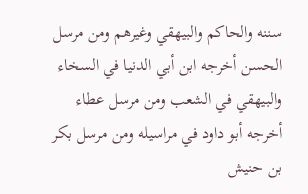سننه والحاكم والبيهقي وغيرهم ومن مرسل الحسن أخرجه ابن أبي الدنيا في السخاء والبيهقي في الشعب ومن مرسل عطاء أخرجه أبو داود في مراسيله ومن مرسل بكر بن حنيش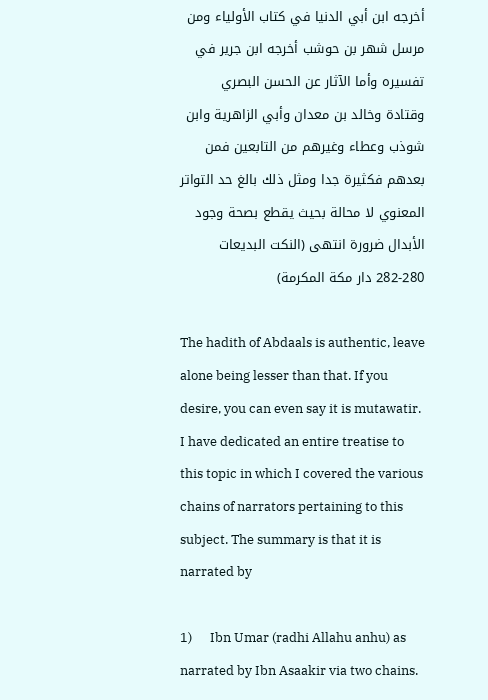أخرجه ابن أبي الدنيا في كتاب الأولياء ومن مرسل شهر بن حوشب أخرجه ابن جرير في تفسيره وأما الآثار عن الحسن البصري وقتادة وخالد بن معدان وأبي الزاهرية وابن شوذب وعطاء وغيرهم من التابعين فمن بعدهم فكثيرة جدا ومثل ذلك بالغ حد التواتر المعنوي لا محالة بحيث يقطع بصحة وجود الأبدال ضرورة انتهى (النكت البديعات 280-282 دار مكة المكرمة)

The hadith of Abdaals is authentic, leave alone being lesser than that. If you desire, you can even say it is mutawatir. I have dedicated an entire treatise to this topic in which I covered the various chains of narrators pertaining to this subject. The summary is that it is narrated by

1)      Ibn Umar (radhi Allahu anhu) as narrated by Ibn Asaakir via two chains.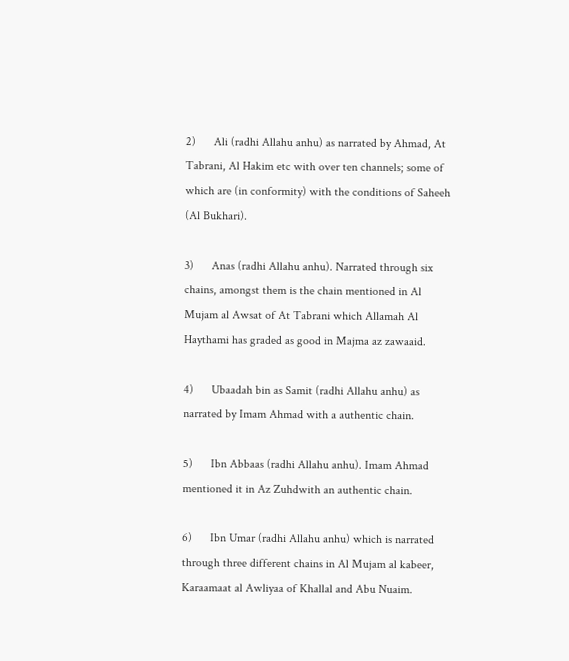2)      Ali (radhi Allahu anhu) as narrated by Ahmad, At Tabrani, Al Hakim etc with over ten channels; some of which are (in conformity) with the conditions of Saheeh (Al Bukhari).

3)      Anas (radhi Allahu anhu). Narrated through six chains, amongst them is the chain mentioned in Al Mujam al Awsat of At Tabrani which Allamah Al Haythami has graded as good in Majma az zawaaid.

4)      Ubaadah bin as Samit (radhi Allahu anhu) as narrated by Imam Ahmad with a authentic chain.

5)      Ibn Abbaas (radhi Allahu anhu). Imam Ahmad mentioned it in Az Zuhdwith an authentic chain.

6)      Ibn Umar (radhi Allahu anhu) which is narrated through three different chains in Al Mujam al kabeer, Karaamaat al Awliyaa of Khallal and Abu Nuaim.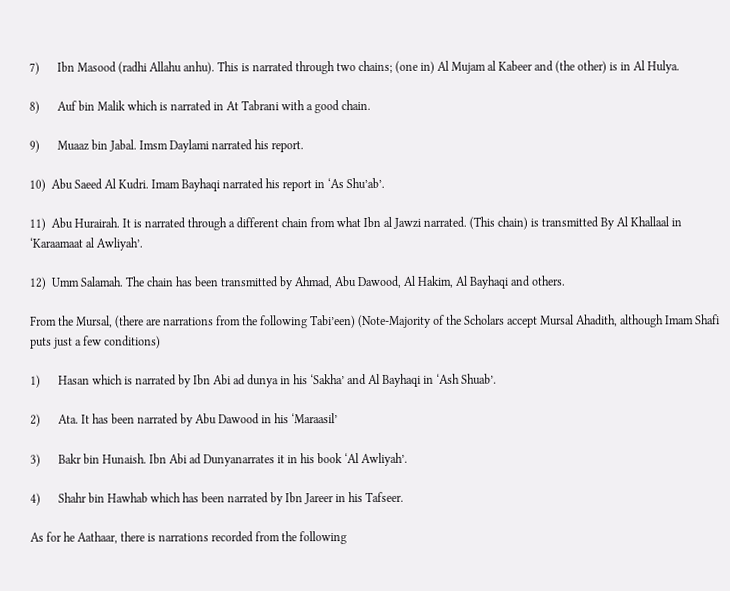7)      Ibn Masood (radhi Allahu anhu). This is narrated through two chains; (one in) Al Mujam al Kabeer and (the other) is in Al Hulya.

8)      Auf bin Malik which is narrated in At Tabrani with a good chain.

9)      Muaaz bin Jabal. Imsm Daylami narrated his report.

10)  Abu Saeed Al Kudri. Imam Bayhaqi narrated his report in ‘As Shu’ab’.

11)  Abu Hurairah. It is narrated through a different chain from what Ibn al Jawzi narrated. (This chain) is transmitted By Al Khallaal in ‘Karaamaat al Awliyah’.

12)  Umm Salamah. The chain has been transmitted by Ahmad, Abu Dawood, Al Hakim, Al Bayhaqi and others.

From the Mursal, (there are narrations from the following Tabi’een) (Note-Majority of the Scholars accept Mursal Ahadith, although Imam Shafi puts just a few conditions)

1)      Hasan which is narrated by Ibn Abi ad dunya in his ‘Sakha’ and Al Bayhaqi in ‘Ash Shuab’.

2)      Ata. It has been narrated by Abu Dawood in his ‘Maraasil’

3)      Bakr bin Hunaish. Ibn Abi ad Dunyanarrates it in his book ‘Al Awliyah’.

4)      Shahr bin Hawhab which has been narrated by Ibn Jareer in his Tafseer.

As for he Aathaar, there is narrations recorded from the following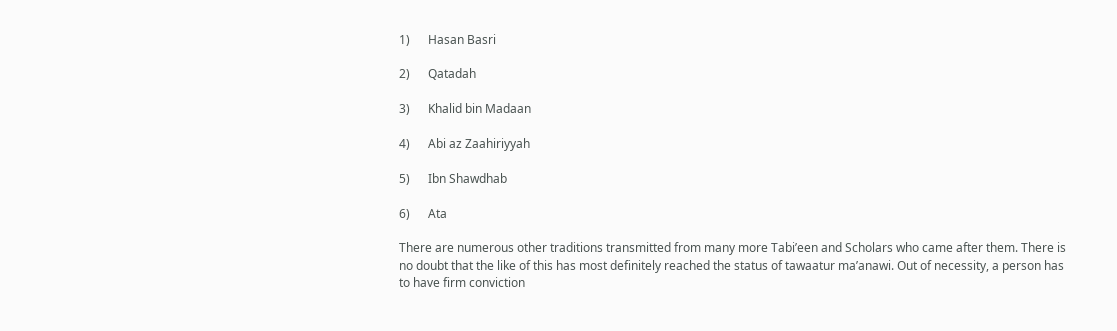1)      Hasan Basri

2)      Qatadah

3)      Khalid bin Madaan

4)      Abi az Zaahiriyyah

5)      Ibn Shawdhab

6)      Ata

There are numerous other traditions transmitted from many more Tabi’een and Scholars who came after them. There is no doubt that the like of this has most definitely reached the status of tawaatur ma’anawi. Out of necessity, a person has to have firm conviction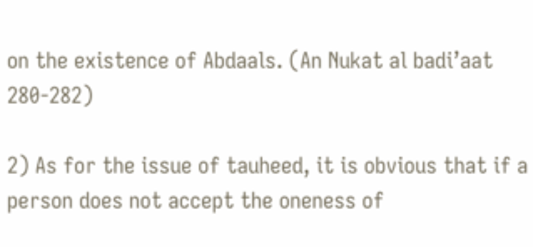on the existence of Abdaals. (An Nukat al badi’aat 280-282)

2) As for the issue of tauheed, it is obvious that if a person does not accept the oneness of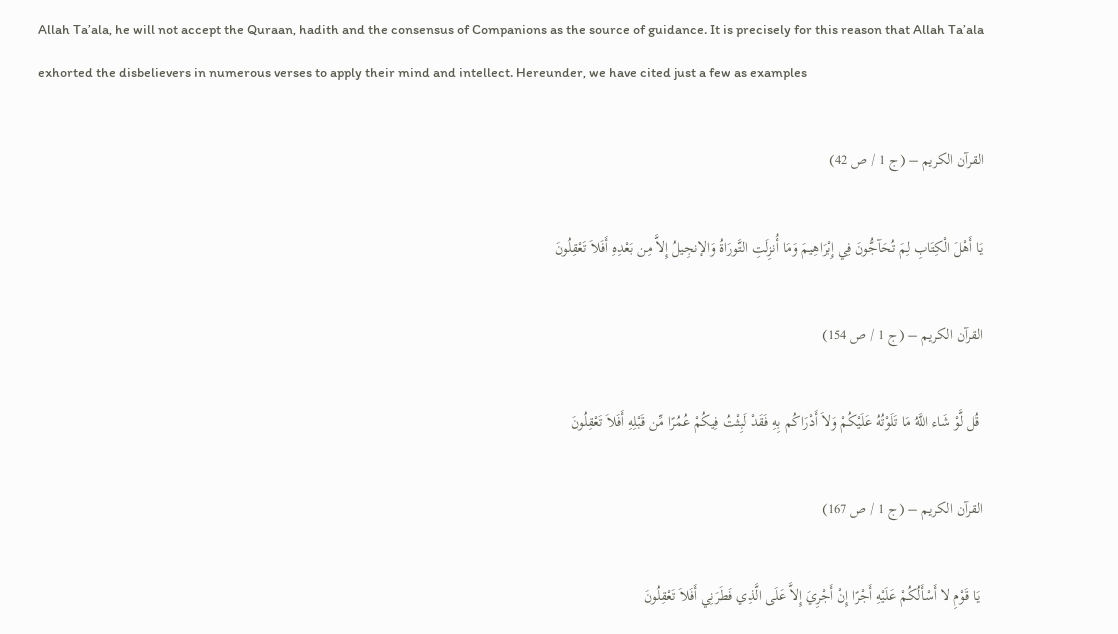Allah Ta’ala, he will not accept the Quraan, hadith and the consensus of Companions as the source of guidance. It is precisely for this reason that Allah Ta’ala exhorted the disbelievers in numerous verses to apply their mind and intellect. Hereunder, we have cited just a few as examples

القرآن الكريم – (ج 1 / ص 42)

يَا أَهْلَ الْكِتَابِ لِمَ تُحَآجُّونَ فِي إِبْرَاهِيمَ وَمَا أُنزِلَتِ التَّورَاةُ وَالإنجِيلُ إِلاَّ مِن بَعْدِهِ أَفَلاَ تَعْقِلُونَ

القرآن الكريم – (ج 1 / ص 154)

 قُل لَّوْ شَاء اللَّهُ مَا تَلَوْتُهُ عَلَيْكُمْ وَلاَ أَدْرَاكُم بِهِ فَقَدْ لَبِثْتُ فِيكُمْ عُمُرًا مِّن قَبْلِهِ أَفَلاَ تَعْقِلُونَ

القرآن الكريم – (ج 1 / ص 167)

 يَا قَوْمِ لا أَسْأَلُكُمْ عَلَيْهِ أَجْرًا إِنْ أَجْرِيَ إِلاَّ عَلَى الَّذِي فَطَرَنِي أَفَلاَ تَعْقِلُونَ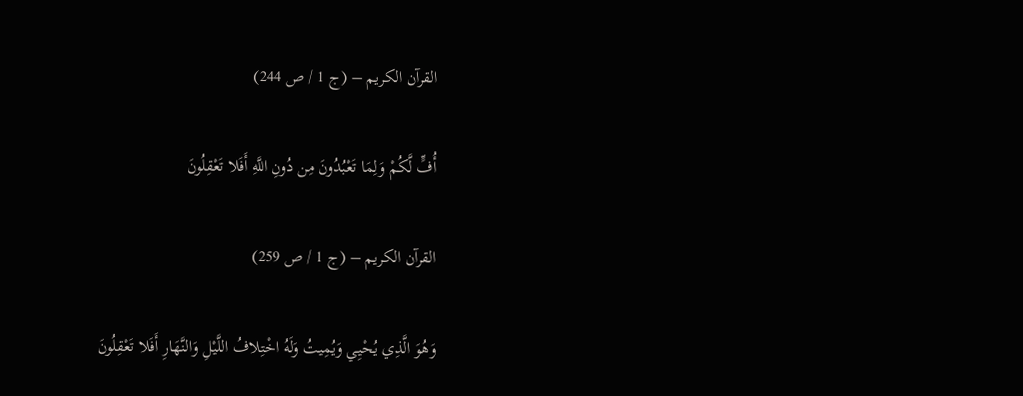القرآن الكريم – (ج 1 / ص 244)

أُفٍّ لَّكُمْ وَلِمَا تَعْبُدُونَ مِن دُونِ اللَّهِ أَفَلا تَعْقِلُونَ

القرآن الكريم – (ج 1 / ص 259)

وَهُوَ الَّذِي يُحْيِي وَيُمِيتُ وَلَهُ اخْتِلافُ اللَّيْلِ وَالنَّهَارِ أَفَلا تَعْقِلُونَ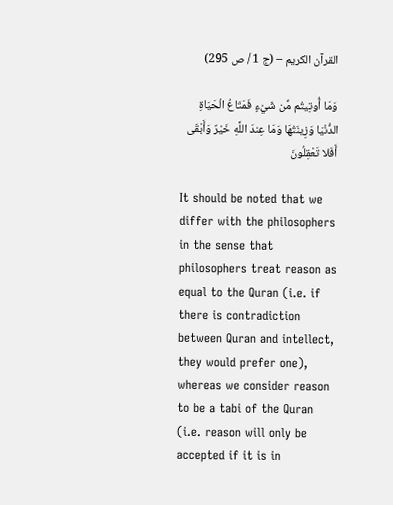القرآن الكريم – (ج 1 / ص 295)

وَمَا أُوتِيتُم مِّن شَيْءٍ فَمَتَاعُ الْحَيَاةِ الدُّنْيَا وَزِينَتُهَا وَمَا عِندَ اللَّهِ خَيْرٌ وَأَبْقَى أَفَلا تَعْقِلُونَ

It should be noted that we differ with the philosophers in the sense that philosophers treat reason as equal to the Quran (i.e. if there is contradiction between Quran and intellect, they would prefer one), whereas we consider reason to be a tabi of the Quran (i.e. reason will only be accepted if it is in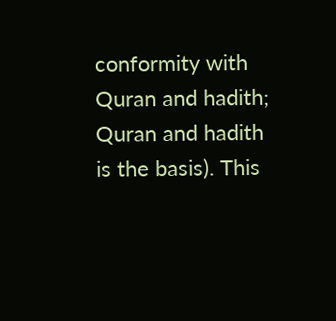conformity with Quran and hadith; Quran and hadith is the basis). This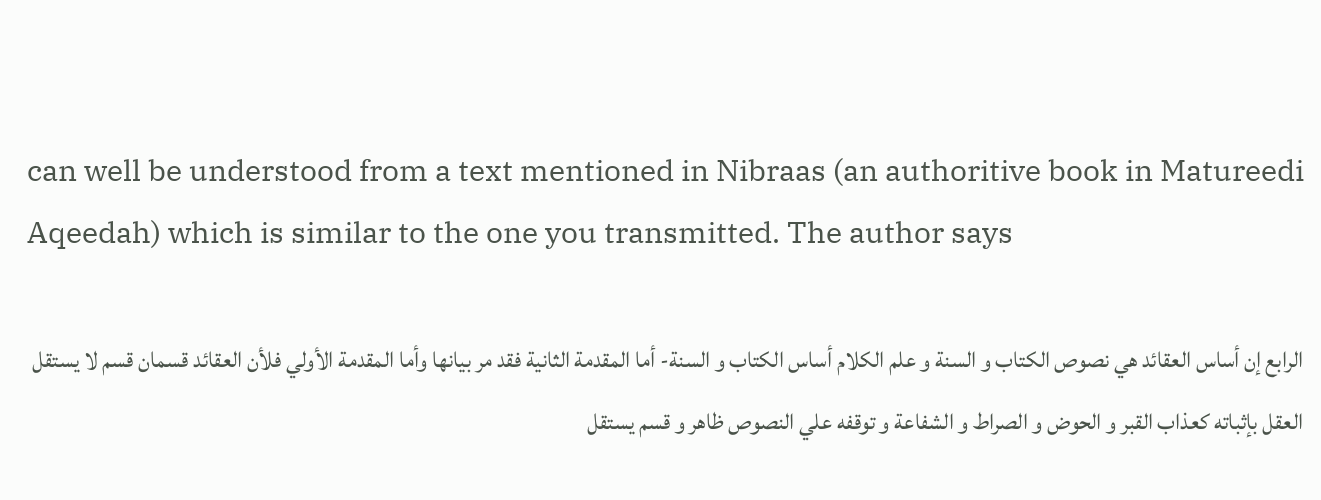can well be understood from a text mentioned in Nibraas (an authoritive book in Matureedi Aqeedah) which is similar to the one you transmitted. The author says

الرابع إن أساس العقائد هي نصوص الكتاب و السنة و علم الكلام أساس الكتاب و السنة- أما المقدمة الثانية فقد مر بيانها وأما المقدمة الأولي فلأن العقائد قسمان قسم لا يستقل العقل بإثباته كعذاب القبر و الحوض و الصراط و الشفاعة و توقفه علي النصوص ظاهر و قسم يستقل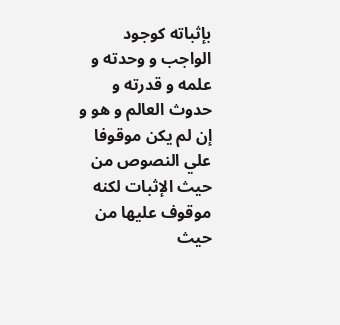بإثباته كوجود الواجب و وحدته و علمه و قدرته و حدوث العالم و هو و إن لم يكن موقوفا علي النصوص من حيث الإثبات لكنه موقوف عليها من حيث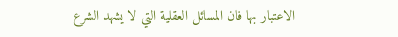الاعتبار بها فان المسائل العقلية التي لا يشهد الشرع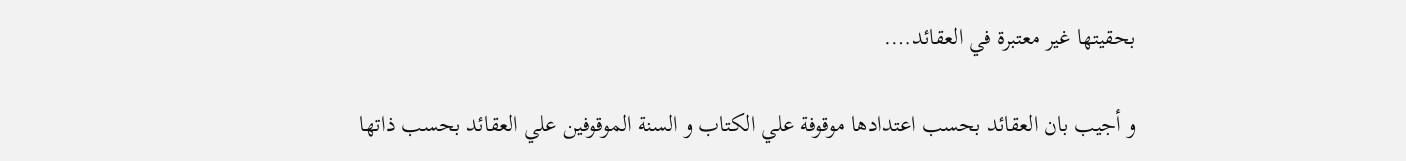بحقيتها غير معتبرة في العقائد….

و أجيب بان العقائد بحسب اعتدادها موقوفة علي الكتاب و السنة الموقوفين علي العقائد بحسب ذاتها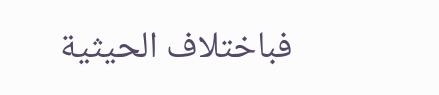فباختلاف الحيثية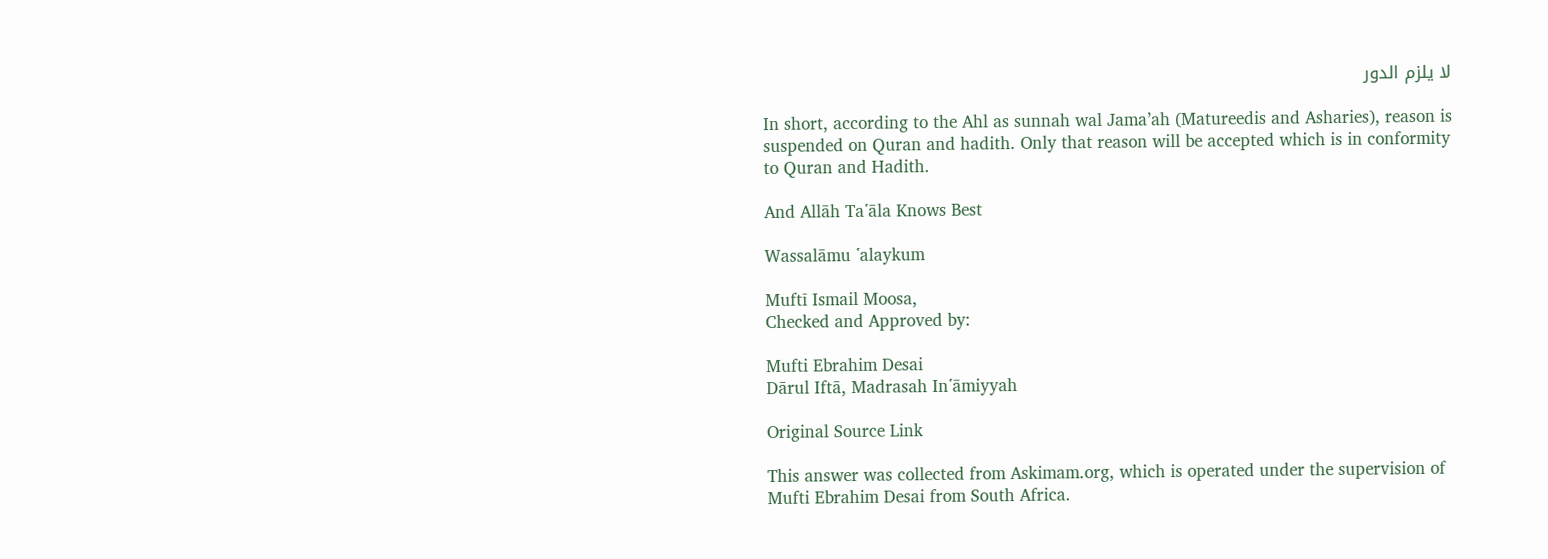لا يلزم الدور

In short, according to the Ahl as sunnah wal Jama’ah (Matureedis and Asharies), reason is suspended on Quran and hadith. Only that reason will be accepted which is in conformity to Quran and Hadith.

And Allāh Ta῾āla Knows Best

Wassalāmu ῾alaykum

Muftī Ismail Moosa,
Checked and Approved by:

Mufti Ebrahim Desai
Dārul Iftā, Madrasah In῾āmiyyah

Original Source Link

This answer was collected from Askimam.org, which is operated under the supervision of Mufti Ebrahim Desai from South Africa.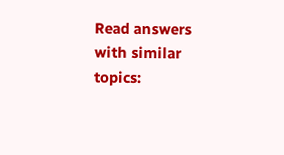Read answers with similar topics: